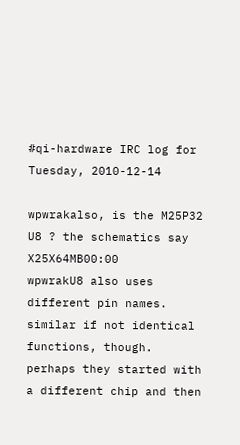#qi-hardware IRC log for Tuesday, 2010-12-14

wpwrakalso, is the M25P32 U8 ? the schematics say X25X64MB00:00
wpwrakU8 also uses different pin names. similar if not identical functions, though. perhaps they started with a different chip and then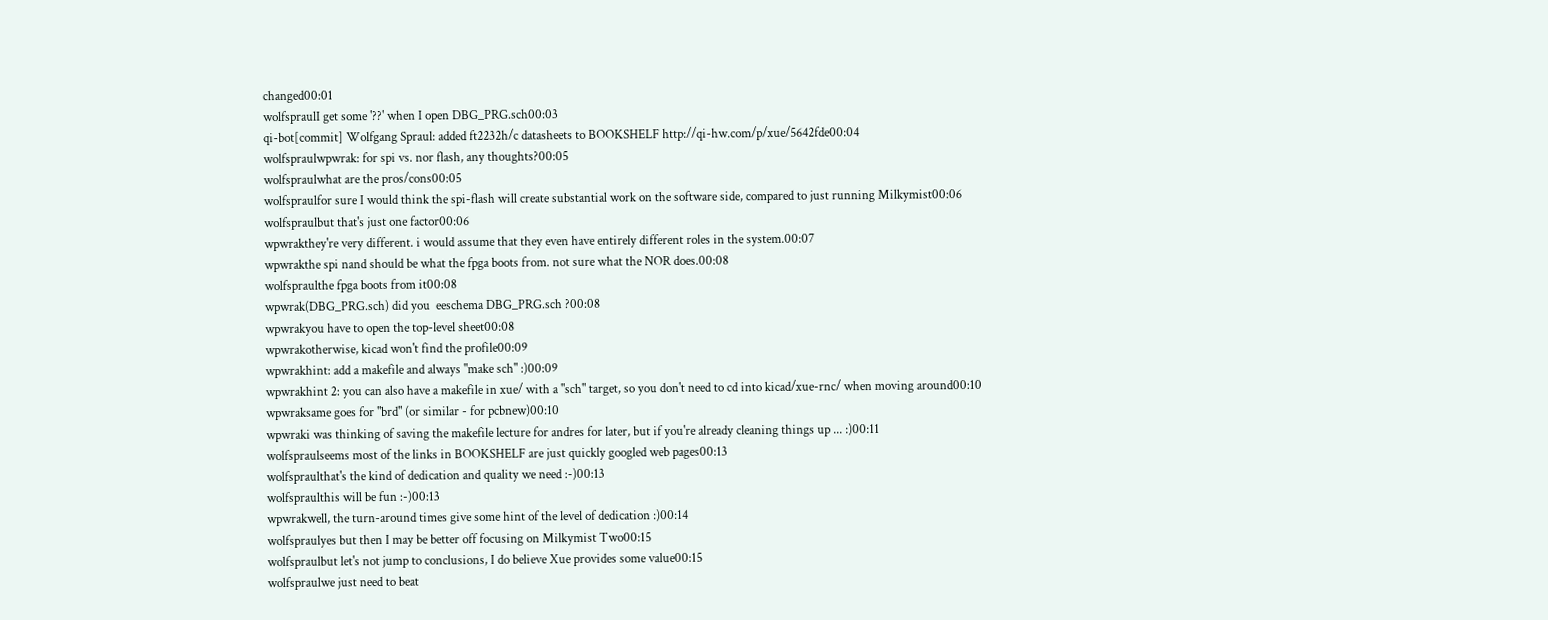changed00:01
wolfspraulI get some '??' when I open DBG_PRG.sch00:03
qi-bot[commit] Wolfgang Spraul: added ft2232h/c datasheets to BOOKSHELF http://qi-hw.com/p/xue/5642fde00:04
wolfspraulwpwrak: for spi vs. nor flash, any thoughts?00:05
wolfspraulwhat are the pros/cons00:05
wolfspraulfor sure I would think the spi-flash will create substantial work on the software side, compared to just running Milkymist00:06
wolfspraulbut that's just one factor00:06
wpwrakthey're very different. i would assume that they even have entirely different roles in the system.00:07
wpwrakthe spi nand should be what the fpga boots from. not sure what the NOR does.00:08
wolfspraulthe fpga boots from it00:08
wpwrak(DBG_PRG.sch) did you  eeschema DBG_PRG.sch ?00:08
wpwrakyou have to open the top-level sheet00:08
wpwrakotherwise, kicad won't find the profile00:09
wpwrakhint: add a makefile and always "make sch" :)00:09
wpwrakhint 2: you can also have a makefile in xue/ with a "sch" target, so you don't need to cd into kicad/xue-rnc/ when moving around00:10
wpwraksame goes for "brd" (or similar - for pcbnew)00:10
wpwraki was thinking of saving the makefile lecture for andres for later, but if you're already cleaning things up ... :)00:11
wolfspraulseems most of the links in BOOKSHELF are just quickly googled web pages00:13
wolfspraulthat's the kind of dedication and quality we need :-)00:13
wolfspraulthis will be fun :-)00:13
wpwrakwell, the turn-around times give some hint of the level of dedication :)00:14
wolfspraulyes but then I may be better off focusing on Milkymist Two00:15
wolfspraulbut let's not jump to conclusions, I do believe Xue provides some value00:15
wolfspraulwe just need to beat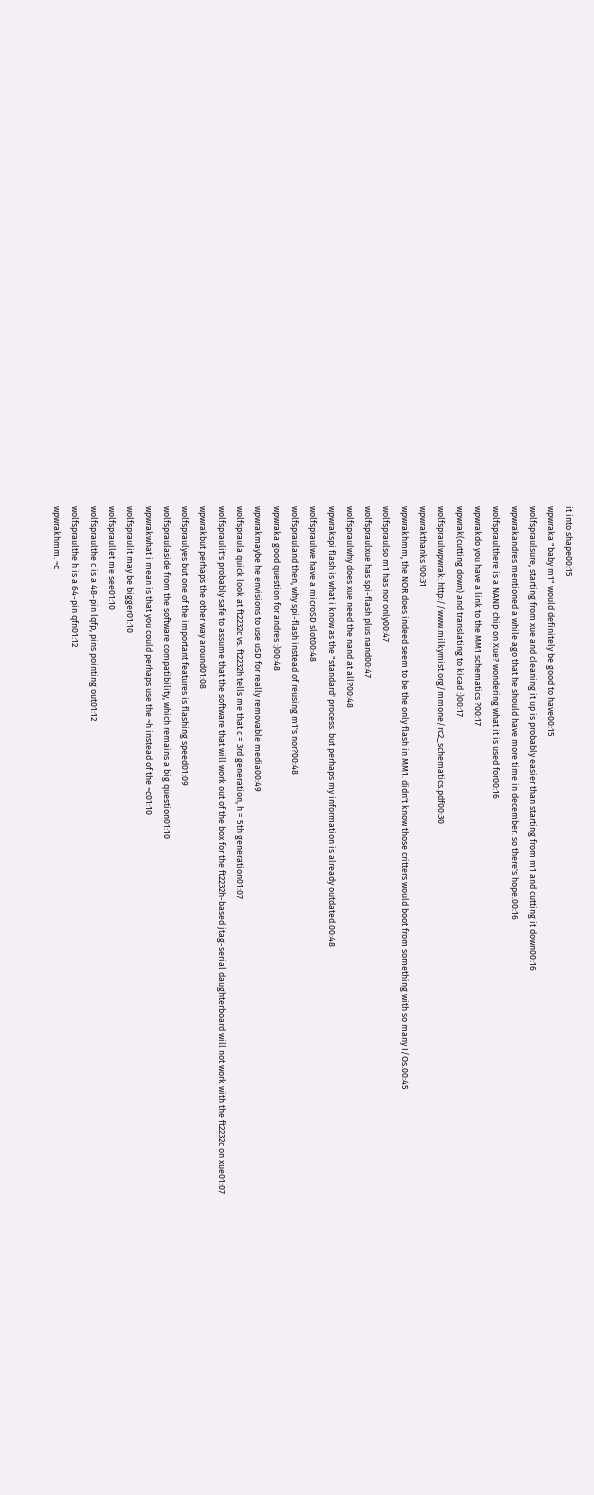it into shape00:15
wpwraka "baby m1" would definitely be good to have00:15
wolfspraulsure, starting from xue and cleaning it up is probably easier than starting from m1 and cutting it down00:16
wpwrakandres mentioned a while ago that he should have more time in december. so there's hope.00:16
wolfspraulthere is a NAND chip on Xue? wondering what it is used for00:16
wpwrakdo you have a link to the MM1 schematics ?00:17
wpwrak(cutting down) and translating to kicad :)00:17
wolfspraulwpwrak: http://www.milkymist.org/mmone/rc2_schematics.pdf00:30
wpwrakthanks !00:31
wpwrakhmm, the NOR does indeed seem to be the only flash in MM1. didn't know those critters would boot from something with so many I/Os.00:45
wolfspraulso m1 has nor only00:47
wolfspraulxue has spi-flash plus nand00:47
wolfspraulwhy does xue need the nand at all?00:48
wpwrakspi flash is what i know as the "standard' process. but perhaps my information is already outdated.00:48
wolfspraulwe have a microSD slot00:48
wolfsprauland then, why spi-flash instead of reusing m1's nor?00:48
wpwraka good question for andres :)00:48
wpwrakmaybe he envisions to use uSD for really removable media00:49
wolfspraula quick look at ft2232c vs. ft2232h tells me that c = 3rd generation, h = 5th generation01:07
wolfspraulit's probably safe to assume that the software that will work out of the box for the ft2232h-based jtag-serial daughterboard will not work with the ft2232c on xue01:07
wpwrakbut perhaps the other way around01:08
wolfspraulyes but one of the important features is flashing speed01:09
wolfspraulaside from the software compatibility, which remains a big question01:10
wpwrakwhat i mean is that you could perhaps use the ~h instead of the ~c01:10
wolfspraulit may be bigger01:10
wolfspraullet me see01:10
wolfspraulthe c is a 48-pin lqfp, pins pointing out01:12
wolfspraulthe h is a 64-pin qfn01:12
wpwrakhmm. ~c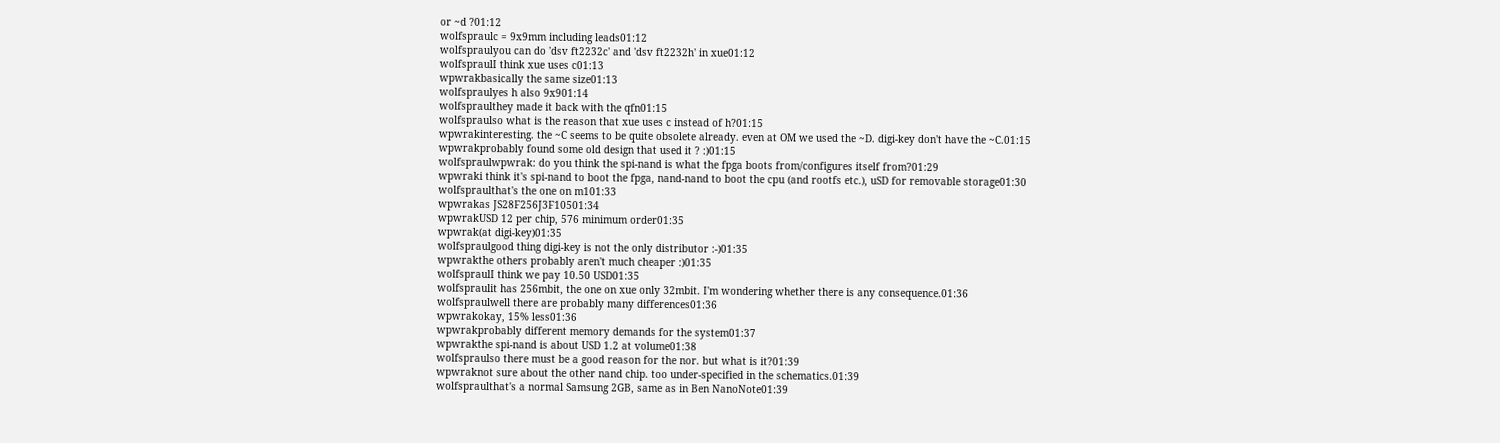or ~d ?01:12
wolfspraulc = 9x9mm including leads01:12
wolfspraulyou can do 'dsv ft2232c' and 'dsv ft2232h' in xue01:12
wolfspraulI think xue uses c01:13
wpwrakbasically the same size01:13
wolfspraulyes h also 9x901:14
wolfspraulthey made it back with the qfn01:15
wolfspraulso what is the reason that xue uses c instead of h?01:15
wpwrakinteresting. the ~C seems to be quite obsolete already. even at OM we used the ~D. digi-key don't have the ~C.01:15
wpwrakprobably found some old design that used it ? :)01:15
wolfspraulwpwrak: do you think the spi-nand is what the fpga boots from/configures itself from?01:29
wpwraki think it's spi-nand to boot the fpga, nand-nand to boot the cpu (and rootfs etc.), uSD for removable storage01:30
wolfspraulthat's the one on m101:33
wpwrakas JS28F256J3F10501:34
wpwrakUSD 12 per chip, 576 minimum order01:35
wpwrak(at digi-key)01:35
wolfspraulgood thing digi-key is not the only distributor :-)01:35
wpwrakthe others probably aren't much cheaper :)01:35
wolfspraulI think we pay 10.50 USD01:35
wolfspraulit has 256mbit, the one on xue only 32mbit. I'm wondering whether there is any consequence.01:36
wolfspraulwell there are probably many differences01:36
wpwrakokay, 15% less01:36
wpwrakprobably different memory demands for the system01:37
wpwrakthe spi-nand is about USD 1.2 at volume01:38
wolfspraulso there must be a good reason for the nor. but what is it?01:39
wpwraknot sure about the other nand chip. too under-specified in the schematics.01:39
wolfspraulthat's a normal Samsung 2GB, same as in Ben NanoNote01:39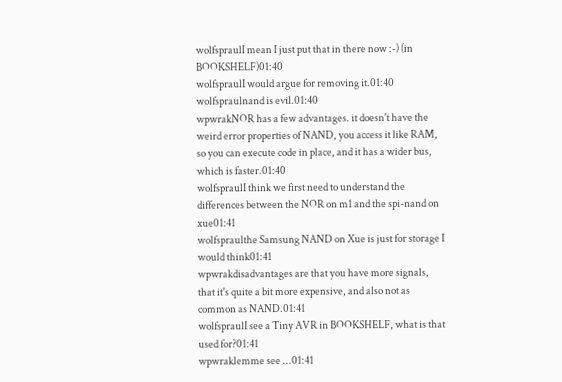wolfspraulI mean I just put that in there now :-) (in BOOKSHELF)01:40
wolfspraulI would argue for removing it.01:40
wolfspraulnand is evil.01:40
wpwrakNOR has a few advantages. it doesn't have the weird error properties of NAND, you access it like RAM, so you can execute code in place, and it has a wider bus, which is faster.01:40
wolfspraulI think we first need to understand the differences between the NOR on m1 and the spi-nand on xue01:41
wolfspraulthe Samsung NAND on Xue is just for storage I would think01:41
wpwrakdisadvantages are that you have more signals, that it's quite a bit more expensive, and also not as common as NAND.01:41
wolfspraulI see a Tiny AVR in BOOKSHELF, what is that used for?01:41
wpwraklemme see ...01:41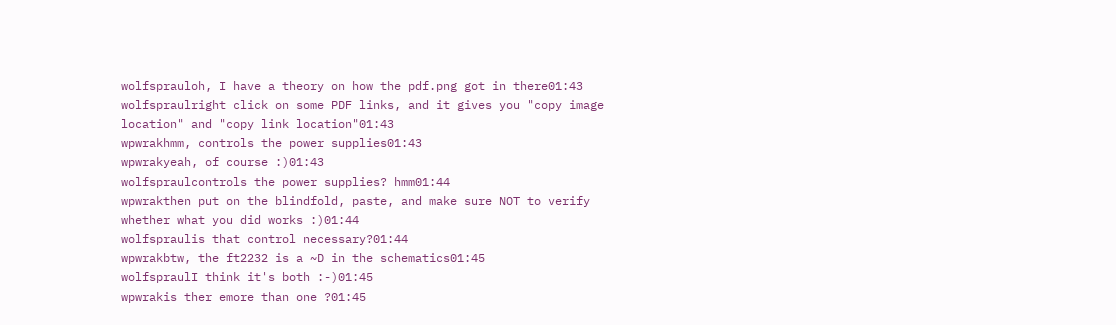wolfsprauloh, I have a theory on how the pdf.png got in there01:43
wolfspraulright click on some PDF links, and it gives you "copy image location" and "copy link location"01:43
wpwrakhmm, controls the power supplies01:43
wpwrakyeah, of course :)01:43
wolfspraulcontrols the power supplies? hmm01:44
wpwrakthen put on the blindfold, paste, and make sure NOT to verify whether what you did works :)01:44
wolfspraulis that control necessary?01:44
wpwrakbtw, the ft2232 is a ~D in the schematics01:45
wolfspraulI think it's both :-)01:45
wpwrakis ther emore than one ?01:45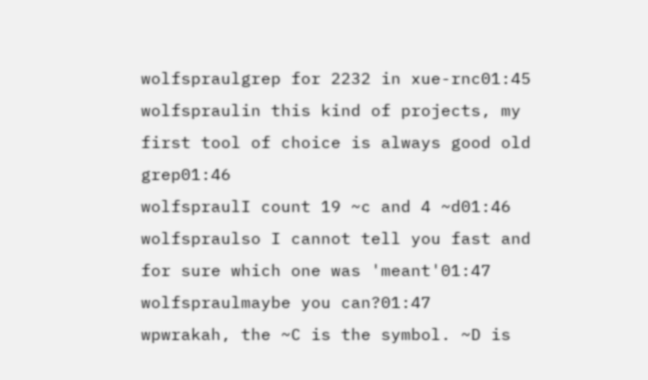wolfspraulgrep for 2232 in xue-rnc01:45
wolfspraulin this kind of projects, my first tool of choice is always good old grep01:46
wolfspraulI count 19 ~c and 4 ~d01:46
wolfspraulso I cannot tell you fast and for sure which one was 'meant'01:47
wolfspraulmaybe you can?01:47
wpwrakah, the ~C is the symbol. ~D is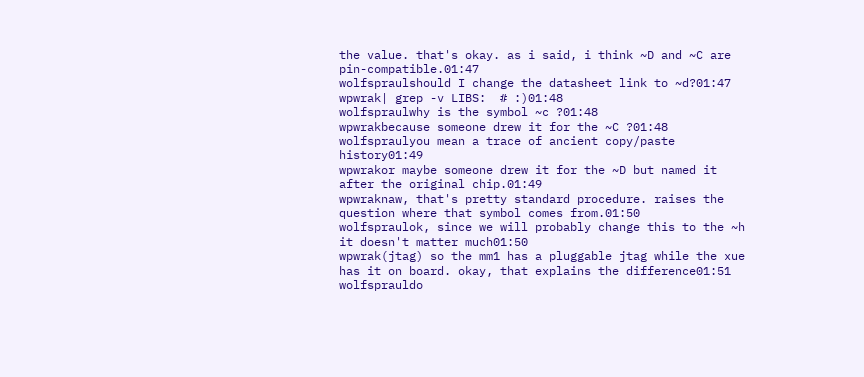the value. that's okay. as i said, i think ~D and ~C are pin-compatible.01:47
wolfspraulshould I change the datasheet link to ~d?01:47
wpwrak| grep -v LIBS:  # :)01:48
wolfspraulwhy is the symbol ~c ?01:48
wpwrakbecause someone drew it for the ~C ?01:48
wolfspraulyou mean a trace of ancient copy/paste history01:49
wpwrakor maybe someone drew it for the ~D but named it after the original chip.01:49
wpwraknaw, that's pretty standard procedure. raises the question where that symbol comes from.01:50
wolfspraulok, since we will probably change this to the ~h it doesn't matter much01:50
wpwrak(jtag) so the mm1 has a pluggable jtag while the xue has it on board. okay, that explains the difference01:51
wolfsprauldo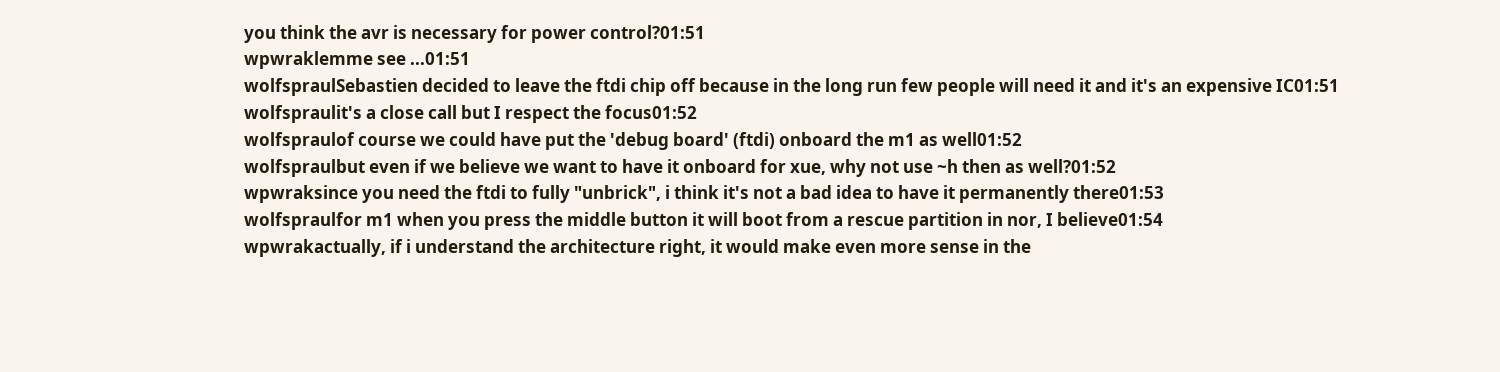you think the avr is necessary for power control?01:51
wpwraklemme see ...01:51
wolfspraulSebastien decided to leave the ftdi chip off because in the long run few people will need it and it's an expensive IC01:51
wolfspraulit's a close call but I respect the focus01:52
wolfspraulof course we could have put the 'debug board' (ftdi) onboard the m1 as well01:52
wolfspraulbut even if we believe we want to have it onboard for xue, why not use ~h then as well?01:52
wpwraksince you need the ftdi to fully "unbrick", i think it's not a bad idea to have it permanently there01:53
wolfspraulfor m1 when you press the middle button it will boot from a rescue partition in nor, I believe01:54
wpwrakactually, if i understand the architecture right, it would make even more sense in the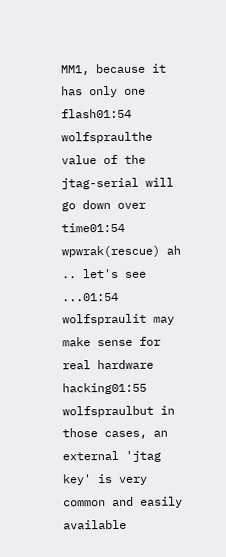MM1, because it has only one flash01:54
wolfspraulthe value of the jtag-serial will go down over time01:54
wpwrak(rescue) ah .. let's see ...01:54
wolfspraulit may make sense for real hardware hacking01:55
wolfspraulbut in those cases, an external 'jtag key' is very common and easily available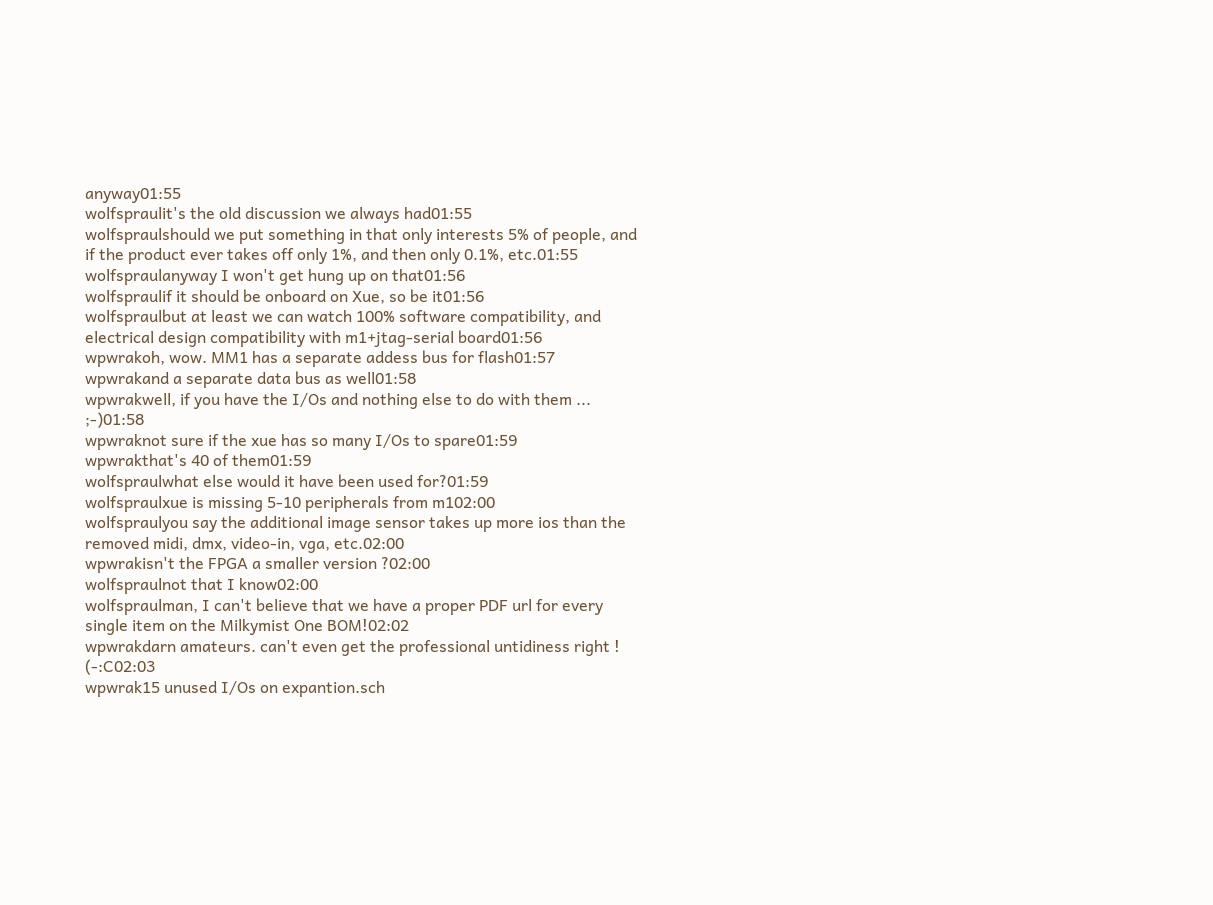anyway01:55
wolfspraulit's the old discussion we always had01:55
wolfspraulshould we put something in that only interests 5% of people, and if the product ever takes off only 1%, and then only 0.1%, etc.01:55
wolfspraulanyway I won't get hung up on that01:56
wolfspraulif it should be onboard on Xue, so be it01:56
wolfspraulbut at least we can watch 100% software compatibility, and electrical design compatibility with m1+jtag-serial board01:56
wpwrakoh, wow. MM1 has a separate addess bus for flash01:57
wpwrakand a separate data bus as well01:58
wpwrakwell, if you have the I/Os and nothing else to do with them ... ;-)01:58
wpwraknot sure if the xue has so many I/Os to spare01:59
wpwrakthat's 40 of them01:59
wolfspraulwhat else would it have been used for?01:59
wolfspraulxue is missing 5-10 peripherals from m102:00
wolfspraulyou say the additional image sensor takes up more ios than the removed midi, dmx, video-in, vga, etc.02:00
wpwrakisn't the FPGA a smaller version ?02:00
wolfspraulnot that I know02:00
wolfspraulman, I can't believe that we have a proper PDF url for every single item on the Milkymist One BOM!02:02
wpwrakdarn amateurs. can't even get the professional untidiness right ! (-:C02:03
wpwrak15 unused I/Os on expantion.sch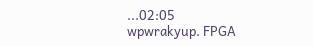...02:05
wpwrakyup. FPGA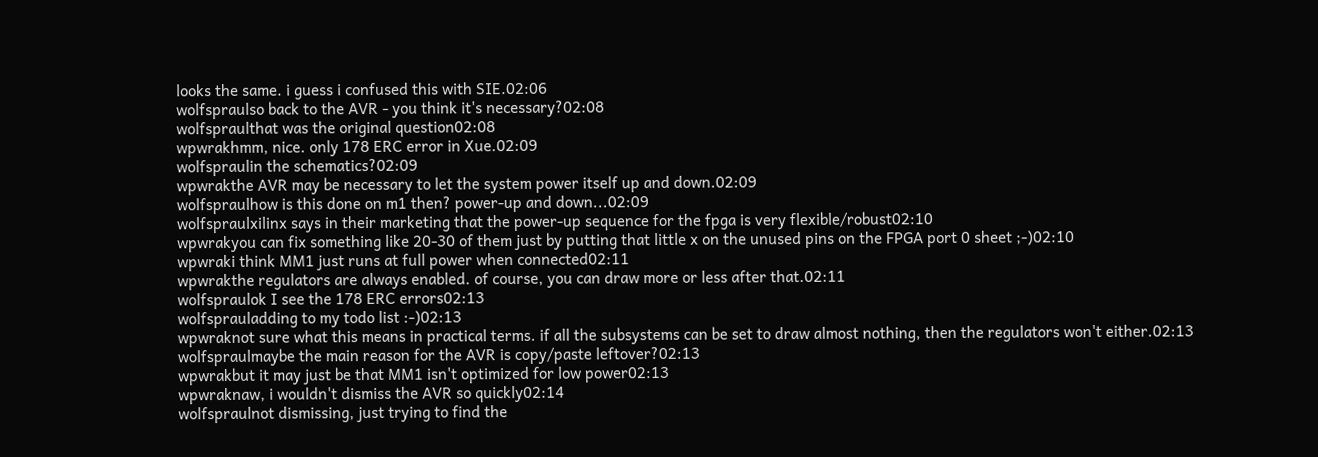looks the same. i guess i confused this with SIE.02:06
wolfspraulso back to the AVR - you think it's necessary?02:08
wolfspraulthat was the original question02:08
wpwrakhmm, nice. only 178 ERC error in Xue.02:09
wolfspraulin the schematics?02:09
wpwrakthe AVR may be necessary to let the system power itself up and down.02:09
wolfspraulhow is this done on m1 then? power-up and down...02:09
wolfspraulxilinx says in their marketing that the power-up sequence for the fpga is very flexible/robust02:10
wpwrakyou can fix something like 20-30 of them just by putting that little x on the unused pins on the FPGA port 0 sheet ;-)02:10
wpwraki think MM1 just runs at full power when connected02:11
wpwrakthe regulators are always enabled. of course, you can draw more or less after that.02:11
wolfspraulok I see the 178 ERC errors02:13
wolfsprauladding to my todo list :-)02:13
wpwraknot sure what this means in practical terms. if all the subsystems can be set to draw almost nothing, then the regulators won't either.02:13
wolfspraulmaybe the main reason for the AVR is copy/paste leftover?02:13
wpwrakbut it may just be that MM1 isn't optimized for low power02:13
wpwraknaw, i wouldn't dismiss the AVR so quickly02:14
wolfspraulnot dismissing, just trying to find the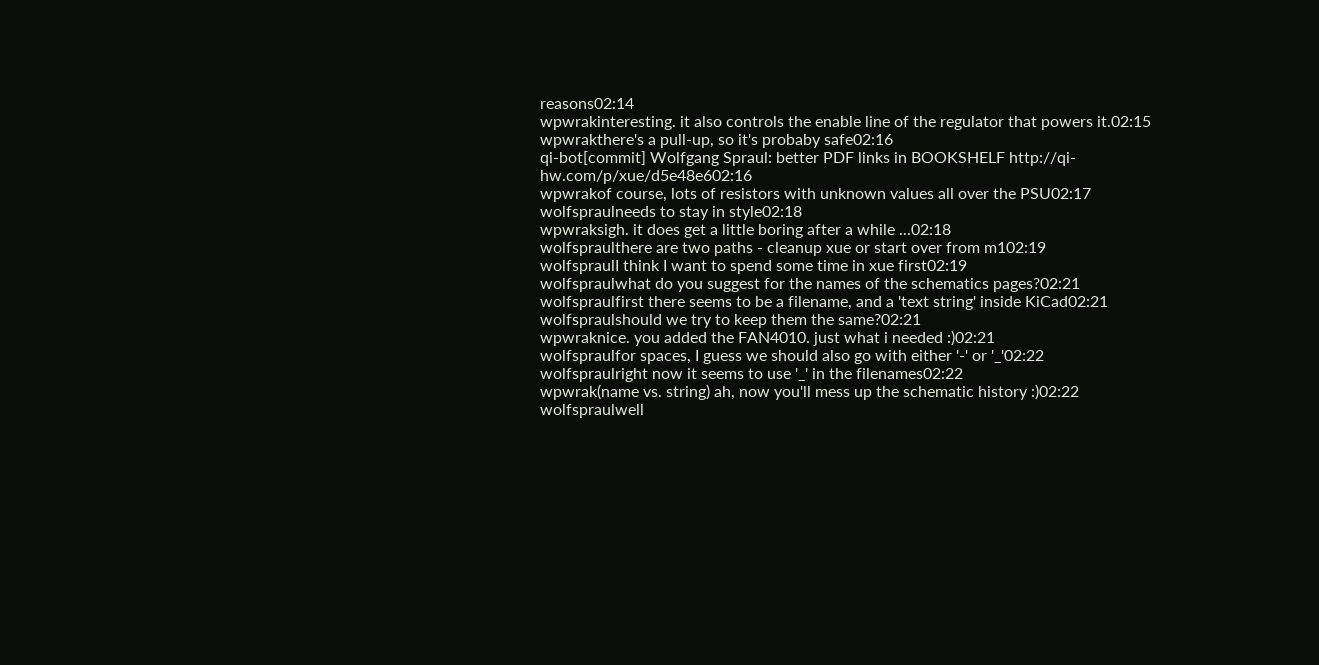reasons02:14
wpwrakinteresting. it also controls the enable line of the regulator that powers it.02:15
wpwrakthere's a pull-up, so it's probaby safe02:16
qi-bot[commit] Wolfgang Spraul: better PDF links in BOOKSHELF http://qi-hw.com/p/xue/d5e48e602:16
wpwrakof course, lots of resistors with unknown values all over the PSU02:17
wolfspraulneeds to stay in style02:18
wpwraksigh. it does get a little boring after a while ...02:18
wolfspraulthere are two paths - cleanup xue or start over from m102:19
wolfspraulI think I want to spend some time in xue first02:19
wolfspraulwhat do you suggest for the names of the schematics pages?02:21
wolfspraulfirst there seems to be a filename, and a 'text string' inside KiCad02:21
wolfspraulshould we try to keep them the same?02:21
wpwraknice. you added the FAN4010. just what i needed :)02:21
wolfspraulfor spaces, I guess we should also go with either '-' or '_'02:22
wolfspraulright now it seems to use '_' in the filenames02:22
wpwrak(name vs. string) ah, now you'll mess up the schematic history :)02:22
wolfspraulwell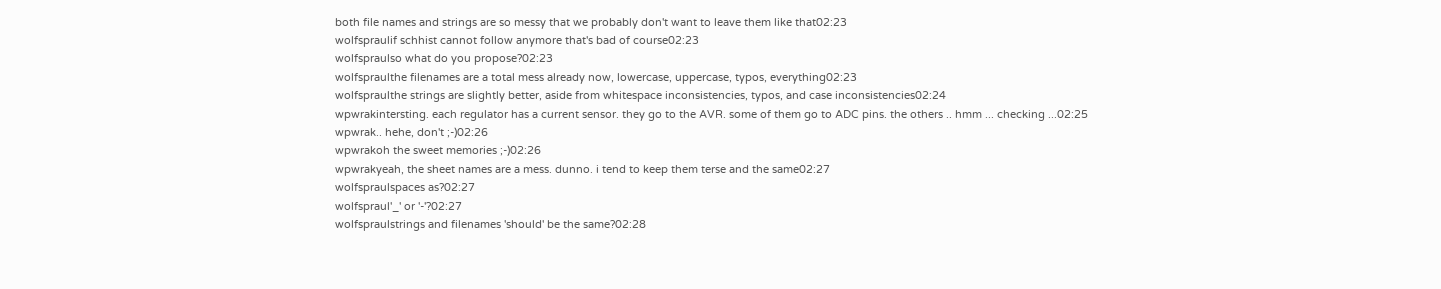both file names and strings are so messy that we probably don't want to leave them like that02:23
wolfspraulif schhist cannot follow anymore that's bad of course02:23
wolfspraulso what do you propose?02:23
wolfspraulthe filenames are a total mess already now, lowercase, uppercase, typos, everything02:23
wolfspraulthe strings are slightly better, aside from whitespace inconsistencies, typos, and case inconsistencies02:24
wpwrakintersting. each regulator has a current sensor. they go to the AVR. some of them go to ADC pins. the others .. hmm ... checking ...02:25
wpwrak.. hehe, don't ;-)02:26
wpwrakoh the sweet memories ;-)02:26
wpwrakyeah, the sheet names are a mess. dunno. i tend to keep them terse and the same02:27
wolfspraulspaces as?02:27
wolfspraul'_' or '-'?02:27
wolfspraulstrings and filenames 'should' be the same?02:28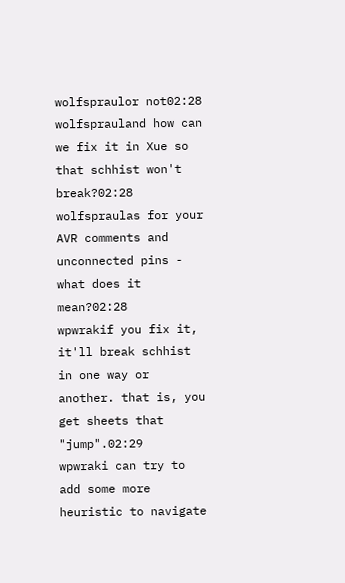wolfspraulor not02:28
wolfsprauland how can we fix it in Xue so that schhist won't break?02:28
wolfspraulas for your AVR comments and unconnected pins - what does it mean?02:28
wpwrakif you fix it, it'll break schhist in one way or another. that is, you get sheets that "jump".02:29
wpwraki can try to add some more heuristic to navigate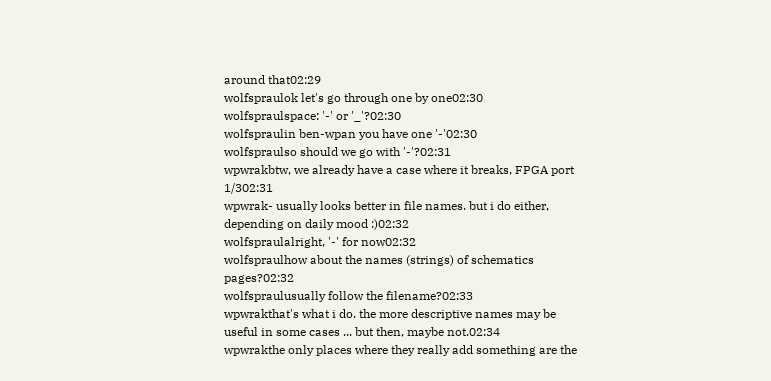around that02:29
wolfspraulok let's go through one by one02:30
wolfspraulspace: '-' or '_'?02:30
wolfspraulin ben-wpan you have one '-'02:30
wolfspraulso should we go with '-'?02:31
wpwrakbtw, we already have a case where it breaks, FPGA port 1/302:31
wpwrak- usually looks better in file names. but i do either, depending on daily mood :)02:32
wolfspraulalright, '-' for now02:32
wolfspraulhow about the names (strings) of schematics pages?02:32
wolfspraulusually follow the filename?02:33
wpwrakthat's what i do. the more descriptive names may be useful in some cases ... but then, maybe not.02:34
wpwrakthe only places where they really add something are the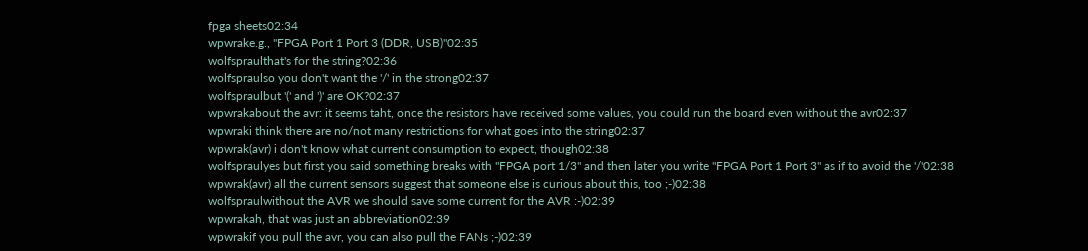fpga sheets02:34
wpwrake.g., "FPGA Port 1 Port 3 (DDR, USB)"02:35
wolfspraulthat's for the string?02:36
wolfspraulso you don't want the '/' in the strong02:37
wolfspraulbut '(' and ')' are OK?02:37
wpwrakabout the avr: it seems taht, once the resistors have received some values, you could run the board even without the avr02:37
wpwraki think there are no/not many restrictions for what goes into the string02:37
wpwrak(avr) i don't know what current consumption to expect, though02:38
wolfspraulyes but first you said something breaks with "FPGA port 1/3" and then later you write "FPGA Port 1 Port 3" as if to avoid the '/'02:38
wpwrak(avr) all the current sensors suggest that someone else is curious about this, too ;-)02:38
wolfspraulwithout the AVR we should save some current for the AVR :-)02:39
wpwrakah, that was just an abbreviation02:39
wpwrakif you pull the avr, you can also pull the FANs ;-)02:39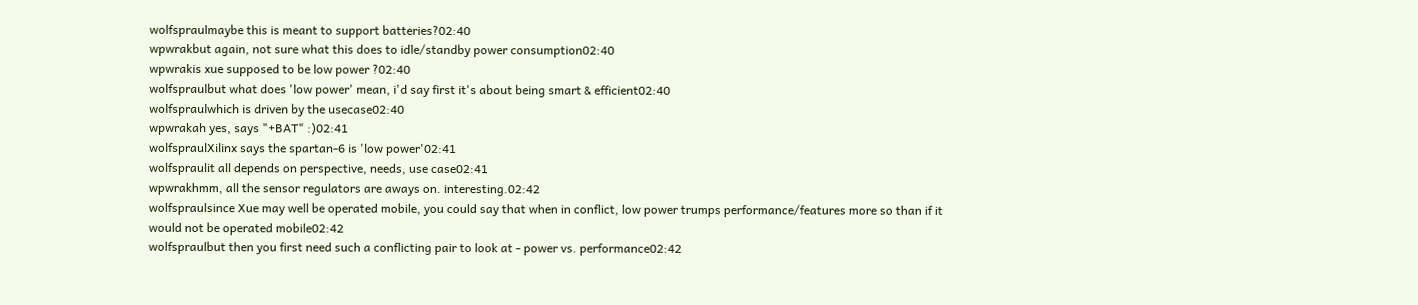wolfspraulmaybe this is meant to support batteries?02:40
wpwrakbut again, not sure what this does to idle/standby power consumption02:40
wpwrakis xue supposed to be low power ?02:40
wolfspraulbut what does 'low power' mean, i'd say first it's about being smart & efficient02:40
wolfspraulwhich is driven by the usecase02:40
wpwrakah yes, says "+BAT" :)02:41
wolfspraulXilinx says the spartan-6 is 'low power'02:41
wolfspraulit all depends on perspective, needs, use case02:41
wpwrakhmm, all the sensor regulators are aways on. interesting.02:42
wolfspraulsince Xue may well be operated mobile, you could say that when in conflict, low power trumps performance/features more so than if it would not be operated mobile02:42
wolfspraulbut then you first need such a conflicting pair to look at - power vs. performance02:42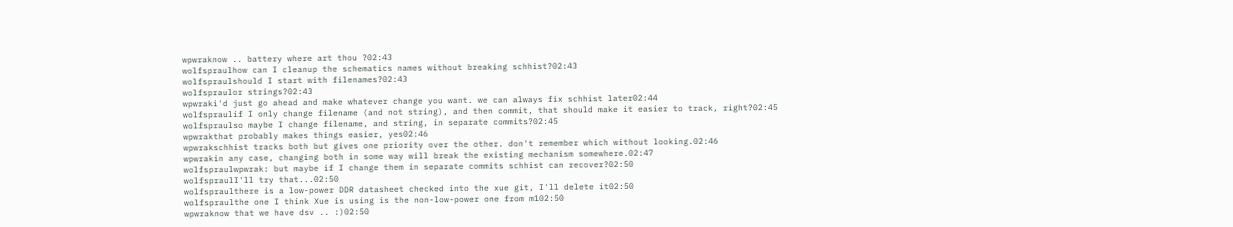wpwraknow .. battery where art thou ?02:43
wolfspraulhow can I cleanup the schematics names without breaking schhist?02:43
wolfspraulshould I start with filenames?02:43
wolfspraulor strings?02:43
wpwraki'd just go ahead and make whatever change you want. we can always fix schhist later02:44
wolfspraulif I only change filename (and not string), and then commit, that should make it easier to track, right?02:45
wolfspraulso maybe I change filename, and string, in separate commits?02:45
wpwrakthat probably makes things easier, yes02:46
wpwrakschhist tracks both but gives one priority over the other. don't remember which without looking.02:46
wpwrakin any case, changing both in some way will break the existing mechanism somewhere.02:47
wolfspraulwpwrak: but maybe if I change them in separate commits schhist can recover?02:50
wolfspraulI'll try that...02:50
wolfspraulthere is a low-power DDR datasheet checked into the xue git, I'll delete it02:50
wolfspraulthe one I think Xue is using is the non-low-power one from m102:50
wpwraknow that we have dsv .. :)02:50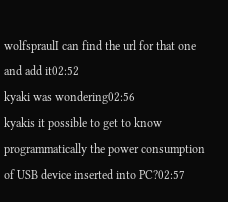wolfspraulI can find the url for that one and add it02:52
kyaki was wondering02:56
kyakis it possible to get to know programmatically the power consumption of USB device inserted into PC?02:57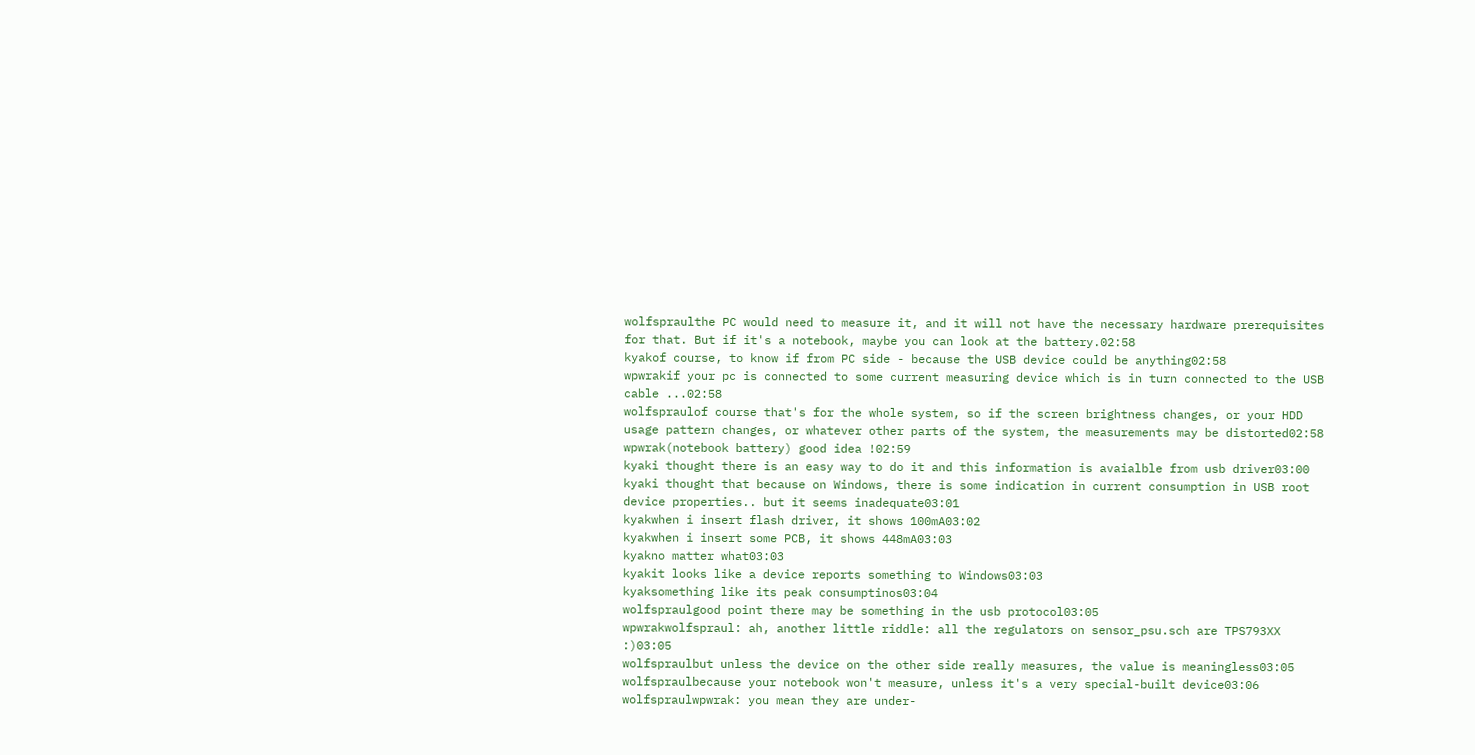wolfspraulthe PC would need to measure it, and it will not have the necessary hardware prerequisites for that. But if it's a notebook, maybe you can look at the battery.02:58
kyakof course, to know if from PC side - because the USB device could be anything02:58
wpwrakif your pc is connected to some current measuring device which is in turn connected to the USB cable ...02:58
wolfspraulof course that's for the whole system, so if the screen brightness changes, or your HDD usage pattern changes, or whatever other parts of the system, the measurements may be distorted02:58
wpwrak(notebook battery) good idea !02:59
kyaki thought there is an easy way to do it and this information is avaialble from usb driver03:00
kyaki thought that because on Windows, there is some indication in current consumption in USB root device properties.. but it seems inadequate03:01
kyakwhen i insert flash driver, it shows 100mA03:02
kyakwhen i insert some PCB, it shows 448mA03:03
kyakno matter what03:03
kyakit looks like a device reports something to Windows03:03
kyaksomething like its peak consumptinos03:04
wolfspraulgood point there may be something in the usb protocol03:05
wpwrakwolfspraul: ah, another little riddle: all the regulators on sensor_psu.sch are TPS793XX :)03:05
wolfspraulbut unless the device on the other side really measures, the value is meaningless03:05
wolfspraulbecause your notebook won't measure, unless it's a very special-built device03:06
wolfspraulwpwrak: you mean they are under-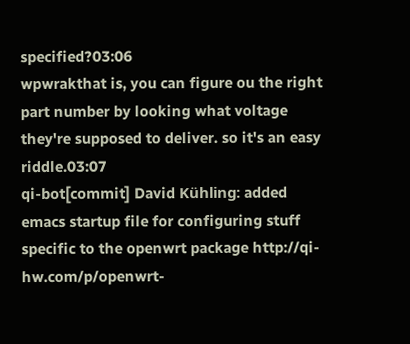specified?03:06
wpwrakthat is, you can figure ou the right part number by looking what voltage they're supposed to deliver. so it's an easy riddle.03:07
qi-bot[commit] David Kühling: added emacs startup file for configuring stuff specific to the openwrt package http://qi-hw.com/p/openwrt-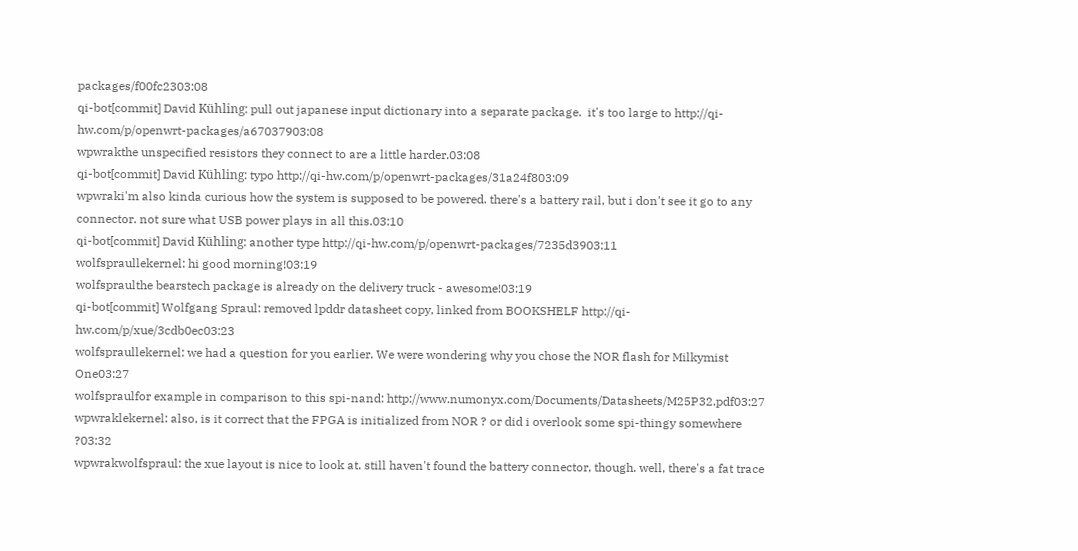packages/f00fc2303:08
qi-bot[commit] David Kühling: pull out japanese input dictionary into a separate package.  it's too large to http://qi-hw.com/p/openwrt-packages/a67037903:08
wpwrakthe unspecified resistors they connect to are a little harder.03:08
qi-bot[commit] David Kühling: typo http://qi-hw.com/p/openwrt-packages/31a24f803:09
wpwraki'm also kinda curious how the system is supposed to be powered. there's a battery rail, but i don't see it go to any connector. not sure what USB power plays in all this.03:10
qi-bot[commit] David Kühling: another type http://qi-hw.com/p/openwrt-packages/7235d3903:11
wolfspraullekernel: hi good morning!03:19
wolfspraulthe bearstech package is already on the delivery truck - awesome!03:19
qi-bot[commit] Wolfgang Spraul: removed lpddr datasheet copy, linked from BOOKSHELF http://qi-hw.com/p/xue/3cdb0ec03:23
wolfspraullekernel: we had a question for you earlier. We were wondering why you chose the NOR flash for Milkymist One03:27
wolfspraulfor example in comparison to this spi-nand: http://www.numonyx.com/Documents/Datasheets/M25P32.pdf03:27
wpwraklekernel: also, is it correct that the FPGA is initialized from NOR ? or did i overlook some spi-thingy somewhere ?03:32
wpwrakwolfspraul: the xue layout is nice to look at. still haven't found the battery connector, though. well, there's a fat trace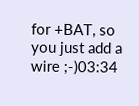for +BAT, so you just add a wire ;-)03:34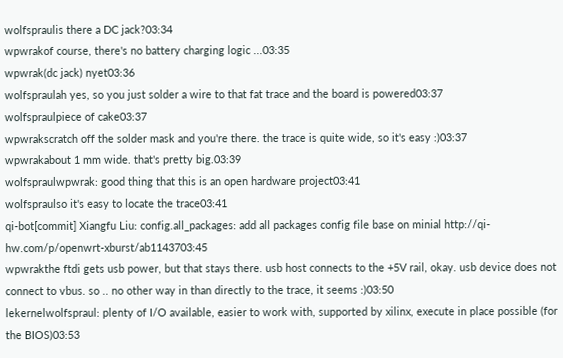wolfspraulis there a DC jack?03:34
wpwrakof course, there's no battery charging logic ...03:35
wpwrak(dc jack) nyet03:36
wolfspraulah yes, so you just solder a wire to that fat trace and the board is powered03:37
wolfspraulpiece of cake03:37
wpwrakscratch off the solder mask and you're there. the trace is quite wide, so it's easy :)03:37
wpwrakabout 1 mm wide. that's pretty big.03:39
wolfspraulwpwrak: good thing that this is an open hardware project03:41
wolfspraulso it's easy to locate the trace03:41
qi-bot[commit] Xiangfu Liu: config.all_packages: add all packages config file base on minial http://qi-hw.com/p/openwrt-xburst/ab1143703:45
wpwrakthe ftdi gets usb power, but that stays there. usb host connects to the +5V rail, okay. usb device does not connect to vbus. so .. no other way in than directly to the trace, it seems :)03:50
lekernelwolfspraul: plenty of I/O available, easier to work with, supported by xilinx, execute in place possible (for the BIOS)03:53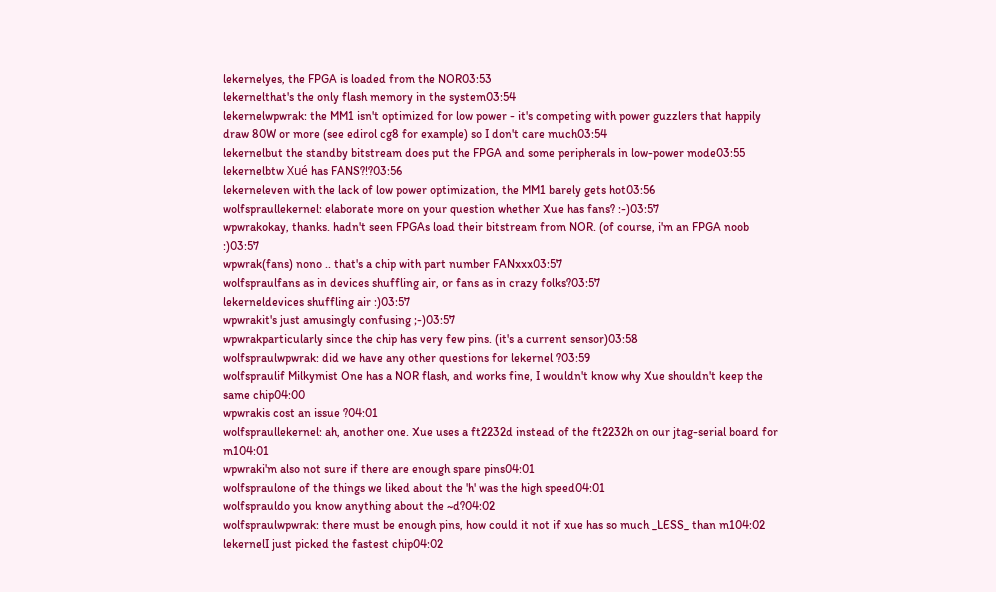lekernelyes, the FPGA is loaded from the NOR03:53
lekernelthat's the only flash memory in the system03:54
lekernelwpwrak: the MM1 isn't optimized for low power - it's competing with power guzzlers that happily draw 80W or more (see edirol cg8 for example) so I don't care much03:54
lekernelbut the standby bitstream does put the FPGA and some peripherals in low-power mode03:55
lekernelbtw Xué has FANS?!?03:56
lekerneleven with the lack of low power optimization, the MM1 barely gets hot03:56
wolfspraullekernel: elaborate more on your question whether Xue has fans? :-)03:57
wpwrakokay, thanks. hadn't seen FPGAs load their bitstream from NOR. (of course, i'm an FPGA noob :)03:57
wpwrak(fans) nono .. that's a chip with part number FANxxx03:57
wolfspraulfans as in devices shuffling air, or fans as in crazy folks?03:57
lekerneldevices shuffling air :)03:57
wpwrakit's just amusingly confusing ;-)03:57
wpwrakparticularly since the chip has very few pins. (it's a current sensor)03:58
wolfspraulwpwrak: did we have any other questions for lekernel ?03:59
wolfspraulif Milkymist One has a NOR flash, and works fine, I wouldn't know why Xue shouldn't keep the same chip04:00
wpwrakis cost an issue ?04:01
wolfspraullekernel: ah, another one. Xue uses a ft2232d instead of the ft2232h on our jtag-serial board for m104:01
wpwraki'm also not sure if there are enough spare pins04:01
wolfspraulone of the things we liked about the 'h' was the high speed04:01
wolfsprauldo you know anything about the ~d?04:02
wolfspraulwpwrak: there must be enough pins, how could it not if xue has so much _LESS_ than m104:02
lekernelI just picked the fastest chip04:02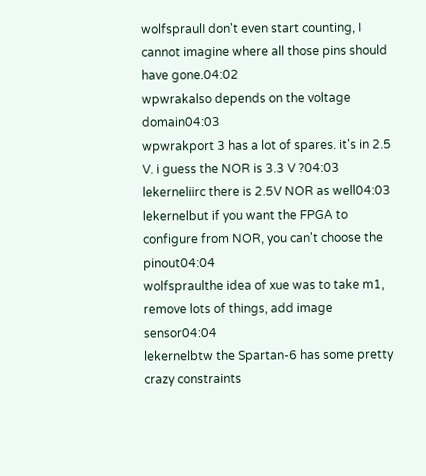wolfspraulI don't even start counting, I cannot imagine where all those pins should have gone.04:02
wpwrakalso depends on the voltage domain04:03
wpwrakport 3 has a lot of spares. it's in 2.5 V. i guess the NOR is 3.3 V ?04:03
lekerneliirc there is 2.5V NOR as well04:03
lekernelbut if you want the FPGA to configure from NOR, you can't choose the pinout04:04
wolfspraulthe idea of xue was to take m1, remove lots of things, add image sensor04:04
lekernelbtw the Spartan-6 has some pretty crazy constraints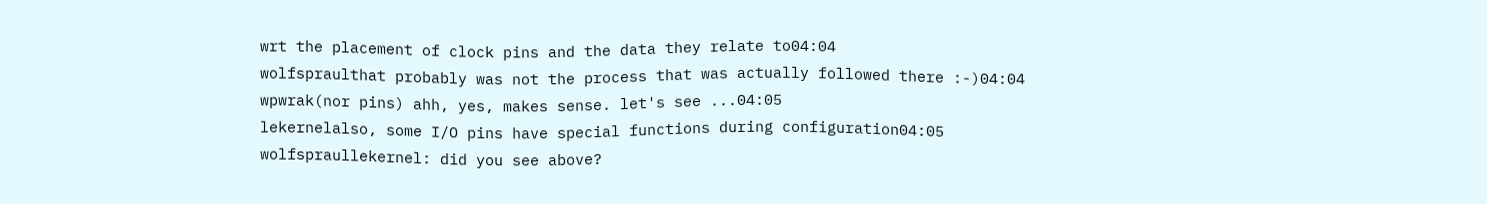wrt the placement of clock pins and the data they relate to04:04
wolfspraulthat probably was not the process that was actually followed there :-)04:04
wpwrak(nor pins) ahh, yes, makes sense. let's see ...04:05
lekernelalso, some I/O pins have special functions during configuration04:05
wolfspraullekernel: did you see above?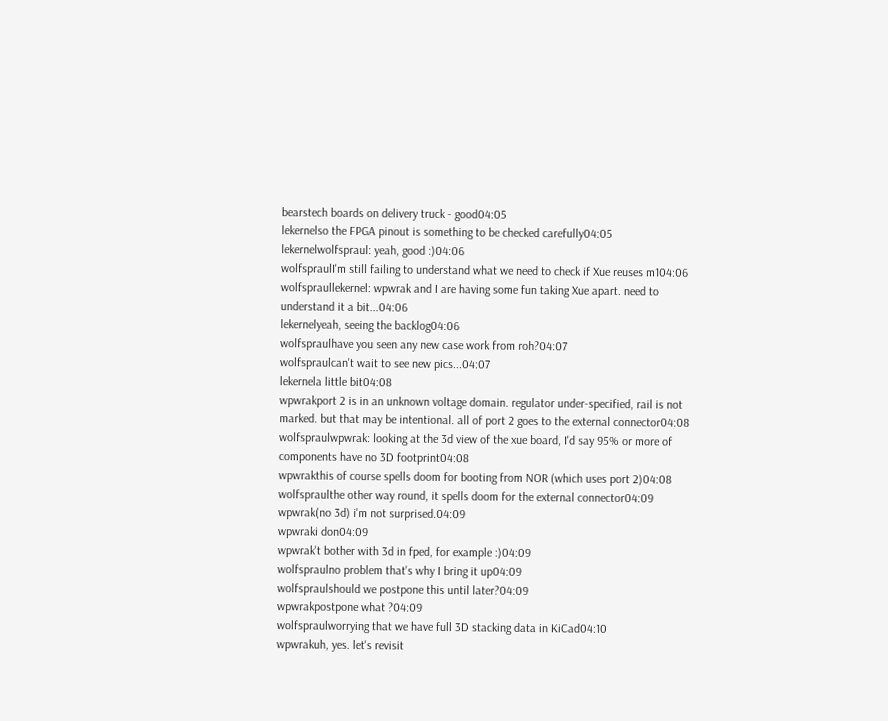bearstech boards on delivery truck - good04:05
lekernelso the FPGA pinout is something to be checked carefully04:05
lekernelwolfspraul: yeah, good :)04:06
wolfspraulI'm still failing to understand what we need to check if Xue reuses m104:06
wolfspraullekernel: wpwrak and I are having some fun taking Xue apart. need to understand it a bit...04:06
lekernelyeah, seeing the backlog04:06
wolfspraulhave you seen any new case work from roh?04:07
wolfspraulcan't wait to see new pics...04:07
lekernela little bit04:08
wpwrakport 2 is in an unknown voltage domain. regulator under-specified, rail is not marked. but that may be intentional. all of port 2 goes to the external connector04:08
wolfspraulwpwrak: looking at the 3d view of the xue board, I'd say 95% or more of components have no 3D footprint04:08
wpwrakthis of course spells doom for booting from NOR (which uses port 2)04:08
wolfspraulthe other way round, it spells doom for the external connector04:09
wpwrak(no 3d) i'm not surprised.04:09
wpwraki don04:09
wpwrak't bother with 3d in fped, for example :)04:09
wolfspraulno problem that's why I bring it up04:09
wolfspraulshould we postpone this until later?04:09
wpwrakpostpone what ?04:09
wolfspraulworrying that we have full 3D stacking data in KiCad04:10
wpwrakuh, yes. let's revisit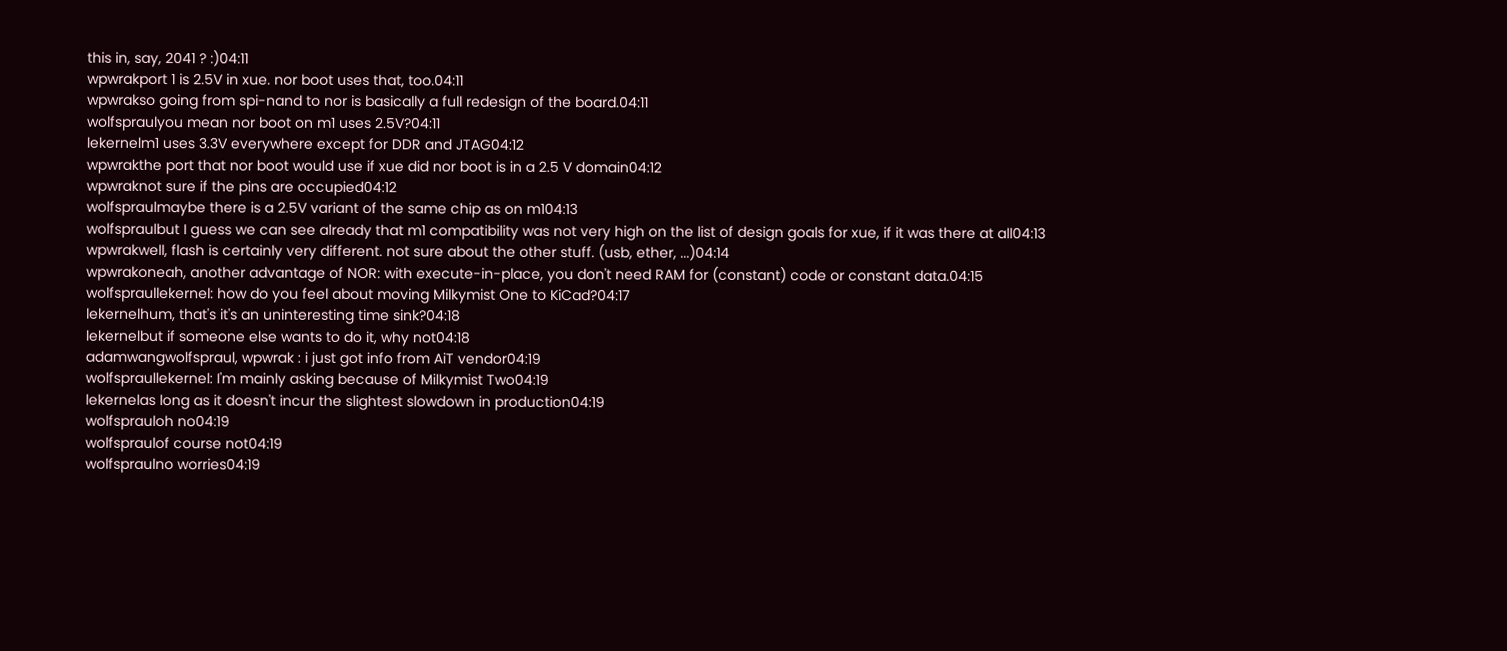this in, say, 2041 ? :)04:11
wpwrakport 1 is 2.5V in xue. nor boot uses that, too.04:11
wpwrakso going from spi-nand to nor is basically a full redesign of the board.04:11
wolfspraulyou mean nor boot on m1 uses 2.5V?04:11
lekernelm1 uses 3.3V everywhere except for DDR and JTAG04:12
wpwrakthe port that nor boot would use if xue did nor boot is in a 2.5 V domain04:12
wpwraknot sure if the pins are occupied04:12
wolfspraulmaybe there is a 2.5V variant of the same chip as on m104:13
wolfspraulbut I guess we can see already that m1 compatibility was not very high on the list of design goals for xue, if it was there at all04:13
wpwrakwell, flash is certainly very different. not sure about the other stuff. (usb, ether, ...)04:14
wpwrakoneah, another advantage of NOR: with execute-in-place, you don't need RAM for (constant) code or constant data.04:15
wolfspraullekernel: how do you feel about moving Milkymist One to KiCad?04:17
lekernelhum, that's it's an uninteresting time sink?04:18
lekernelbut if someone else wants to do it, why not04:18
adamwangwolfspraul, wpwrak : i just got info from AiT vendor04:19
wolfspraullekernel: I'm mainly asking because of Milkymist Two04:19
lekernelas long as it doesn't incur the slightest slowdown in production04:19
wolfsprauloh no04:19
wolfspraulof course not04:19
wolfspraulno worries04:19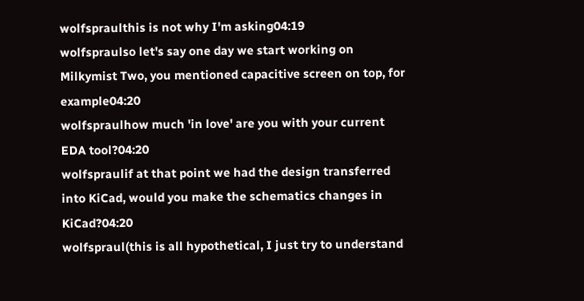wolfspraulthis is not why I'm asking04:19
wolfspraulso let's say one day we start working on Milkymist Two, you mentioned capacitive screen on top, for example04:20
wolfspraulhow much 'in love' are you with your current EDA tool?04:20
wolfspraulif at that point we had the design transferred into KiCad, would you make the schematics changes in KiCad?04:20
wolfspraul(this is all hypothetical, I just try to understand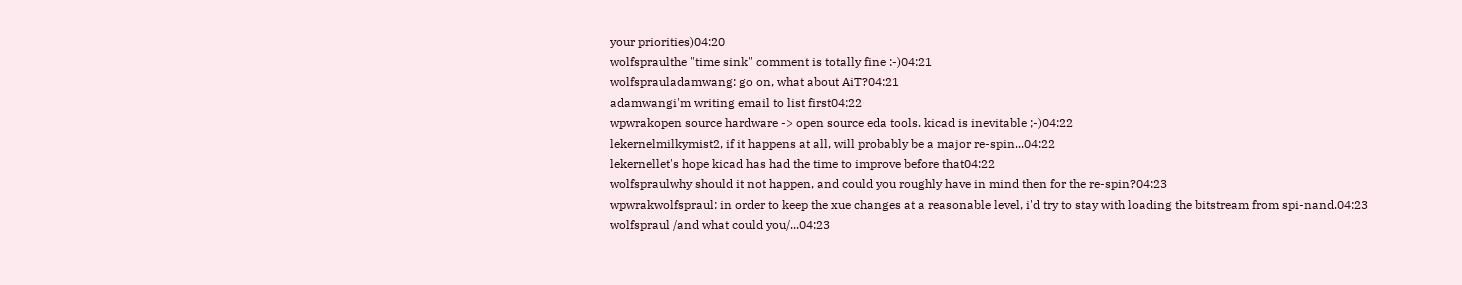your priorities)04:20
wolfspraulthe "time sink" comment is totally fine :-)04:21
wolfsprauladamwang: go on, what about AiT?04:21
adamwangi'm writing email to list first04:22
wpwrakopen source hardware -> open source eda tools. kicad is inevitable ;-)04:22
lekernelmilkymist2, if it happens at all, will probably be a major re-spin...04:22
lekernellet's hope kicad has had the time to improve before that04:22
wolfspraulwhy should it not happen, and could you roughly have in mind then for the re-spin?04:23
wpwrakwolfspraul: in order to keep the xue changes at a reasonable level, i'd try to stay with loading the bitstream from spi-nand.04:23
wolfspraul /and what could you/...04:23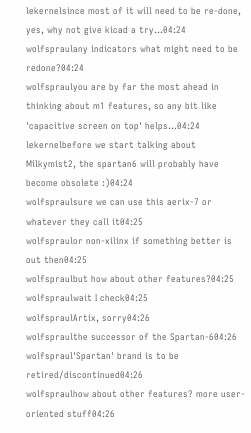lekernelsince most of it will need to be re-done, yes, why not give kicad a try...04:24
wolfspraulany indicators what might need to be redone?04:24
wolfspraulyou are by far the most ahead in thinking about m1 features, so any bit like 'capacitive screen on top' helps...04:24
lekernelbefore we start talking about Milkymist2, the spartan6 will probably have become obsolete :)04:24
wolfspraulsure we can use this aerix-7 or whatever they call it04:25
wolfspraulor non-xilinx if something better is out then04:25
wolfspraulbut how about other features?04:25
wolfspraulwait I check04:25
wolfspraulArtix, sorry04:26
wolfspraulthe successor of the Spartan-604:26
wolfspraul'Spartan' brand is to be retired/discontinued04:26
wolfspraulhow about other features? more user-oriented stuff04:26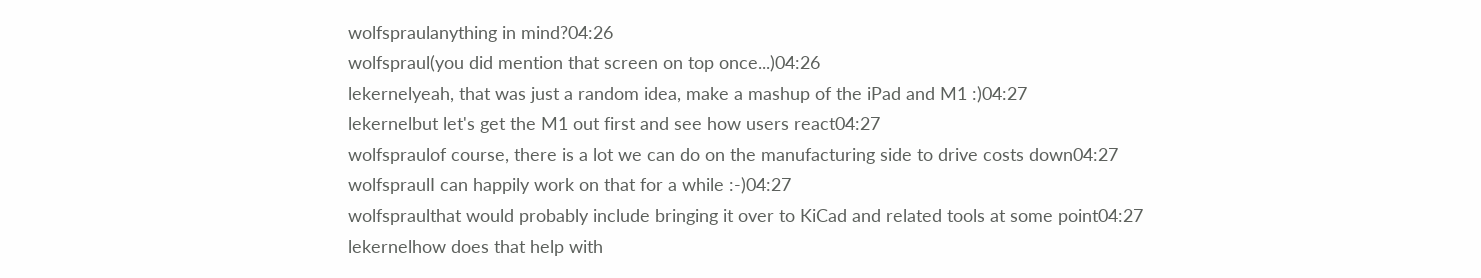wolfspraulanything in mind?04:26
wolfspraul(you did mention that screen on top once...)04:26
lekernelyeah, that was just a random idea, make a mashup of the iPad and M1 :)04:27
lekernelbut let's get the M1 out first and see how users react04:27
wolfspraulof course, there is a lot we can do on the manufacturing side to drive costs down04:27
wolfspraulI can happily work on that for a while :-)04:27
wolfspraulthat would probably include bringing it over to KiCad and related tools at some point04:27
lekernelhow does that help with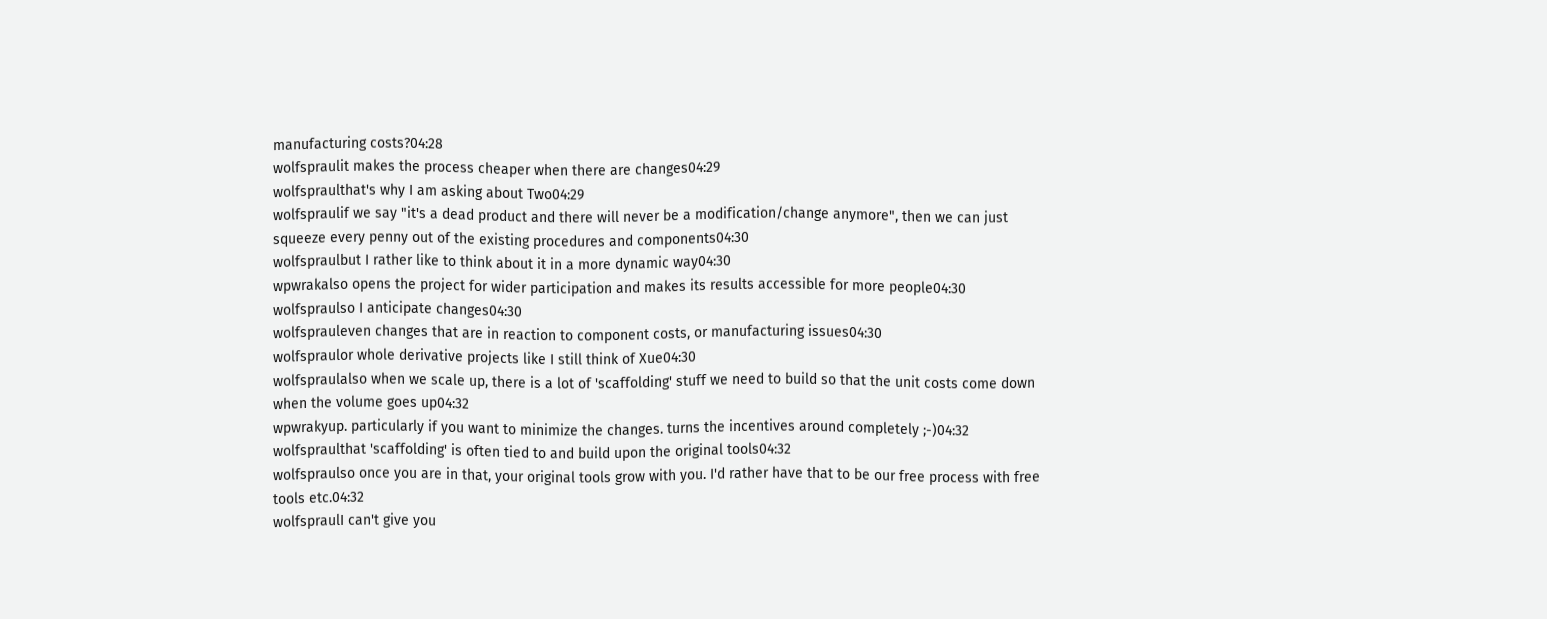manufacturing costs?04:28
wolfspraulit makes the process cheaper when there are changes04:29
wolfspraulthat's why I am asking about Two04:29
wolfspraulif we say "it's a dead product and there will never be a modification/change anymore", then we can just squeeze every penny out of the existing procedures and components04:30
wolfspraulbut I rather like to think about it in a more dynamic way04:30
wpwrakalso opens the project for wider participation and makes its results accessible for more people04:30
wolfspraulso I anticipate changes04:30
wolfsprauleven changes that are in reaction to component costs, or manufacturing issues04:30
wolfspraulor whole derivative projects like I still think of Xue04:30
wolfspraulalso when we scale up, there is a lot of 'scaffolding' stuff we need to build so that the unit costs come down when the volume goes up04:32
wpwrakyup. particularly if you want to minimize the changes. turns the incentives around completely ;-)04:32
wolfspraulthat 'scaffolding' is often tied to and build upon the original tools04:32
wolfspraulso once you are in that, your original tools grow with you. I'd rather have that to be our free process with free tools etc.04:32
wolfspraulI can't give you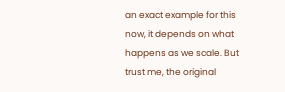an exact example for this now, it depends on what happens as we scale. But trust me, the original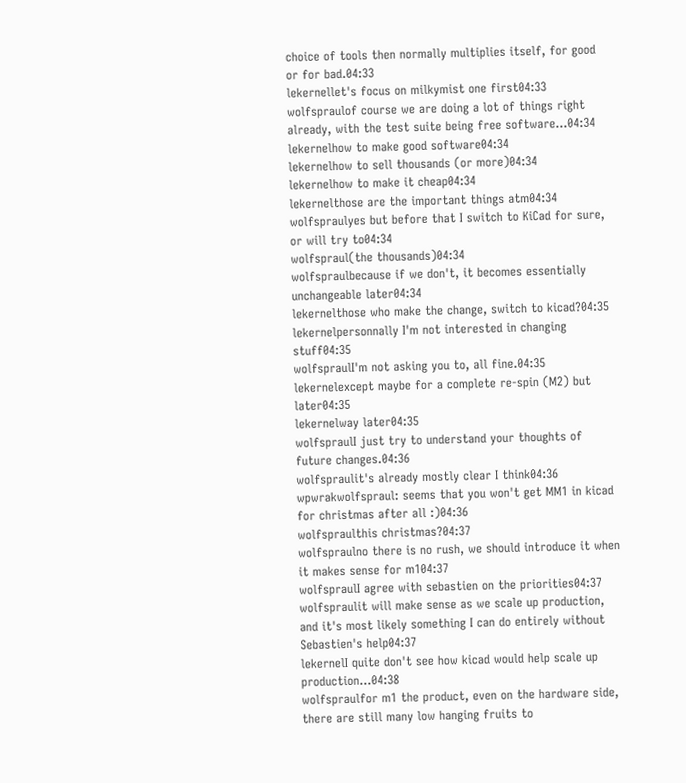choice of tools then normally multiplies itself, for good or for bad.04:33
lekernellet's focus on milkymist one first04:33
wolfspraulof course we are doing a lot of things right already, with the test suite being free software...04:34
lekernelhow to make good software04:34
lekernelhow to sell thousands (or more)04:34
lekernelhow to make it cheap04:34
lekernelthose are the important things atm04:34
wolfspraulyes but before that I switch to KiCad for sure, or will try to04:34
wolfspraul(the thousands)04:34
wolfspraulbecause if we don't, it becomes essentially unchangeable later04:34
lekernelthose who make the change, switch to kicad?04:35
lekernelpersonnally I'm not interested in changing stuff04:35
wolfspraulI'm not asking you to, all fine.04:35
lekernelexcept maybe for a complete re-spin (M2) but later04:35
lekernelway later04:35
wolfspraulI just try to understand your thoughts of future changes.04:36
wolfspraulit's already mostly clear I think04:36
wpwrakwolfspraul: seems that you won't get MM1 in kicad for christmas after all :)04:36
wolfspraulthis christmas?04:37
wolfspraulno there is no rush, we should introduce it when it makes sense for m104:37
wolfspraulI agree with sebastien on the priorities04:37
wolfspraulit will make sense as we scale up production, and it's most likely something I can do entirely without Sebastien's help04:37
lekernelI quite don't see how kicad would help scale up production...04:38
wolfspraulfor m1 the product, even on the hardware side, there are still many low hanging fruits to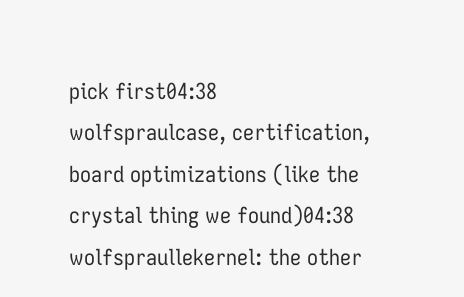pick first04:38
wolfspraulcase, certification, board optimizations (like the crystal thing we found)04:38
wolfspraullekernel: the other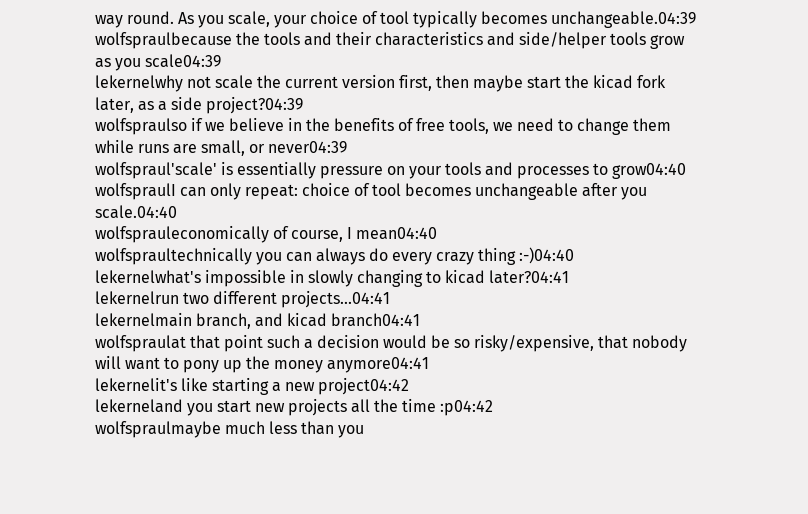way round. As you scale, your choice of tool typically becomes unchangeable.04:39
wolfspraulbecause the tools and their characteristics and side/helper tools grow as you scale04:39
lekernelwhy not scale the current version first, then maybe start the kicad fork later, as a side project?04:39
wolfspraulso if we believe in the benefits of free tools, we need to change them while runs are small, or never04:39
wolfspraul'scale' is essentially pressure on your tools and processes to grow04:40
wolfspraulI can only repeat: choice of tool becomes unchangeable after you scale.04:40
wolfsprauleconomically of course, I mean04:40
wolfspraultechnically you can always do every crazy thing :-)04:40
lekernelwhat's impossible in slowly changing to kicad later?04:41
lekernelrun two different projects...04:41
lekernelmain branch, and kicad branch04:41
wolfspraulat that point such a decision would be so risky/expensive, that nobody will want to pony up the money anymore04:41
lekernelit's like starting a new project04:42
lekerneland you start new projects all the time :p04:42
wolfspraulmaybe much less than you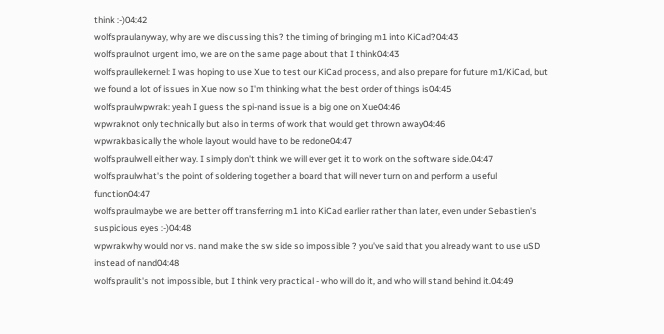think :-)04:42
wolfspraulanyway, why are we discussing this? the timing of bringing m1 into KiCad?04:43
wolfspraulnot urgent imo, we are on the same page about that I think04:43
wolfspraullekernel: I was hoping to use Xue to test our KiCad process, and also prepare for future m1/KiCad, but we found a lot of issues in Xue now so I'm thinking what the best order of things is04:45
wolfspraulwpwrak: yeah I guess the spi-nand issue is a big one on Xue04:46
wpwraknot only technically but also in terms of work that would get thrown away04:46
wpwrakbasically the whole layout would have to be redone04:47
wolfspraulwell either way. I simply don't think we will ever get it to work on the software side.04:47
wolfspraulwhat's the point of soldering together a board that will never turn on and perform a useful function04:47
wolfspraulmaybe we are better off transferring m1 into KiCad earlier rather than later, even under Sebastien's suspicious eyes :-)04:48
wpwrakwhy would nor vs. nand make the sw side so impossible ? you've said that you already want to use uSD instead of nand04:48
wolfspraulit's not impossible, but I think very practical - who will do it, and who will stand behind it.04:49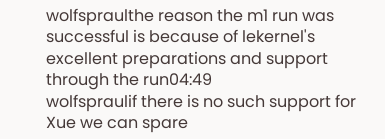wolfspraulthe reason the m1 run was successful is because of lekernel's excellent preparations and support through the run04:49
wolfspraulif there is no such support for Xue we can spare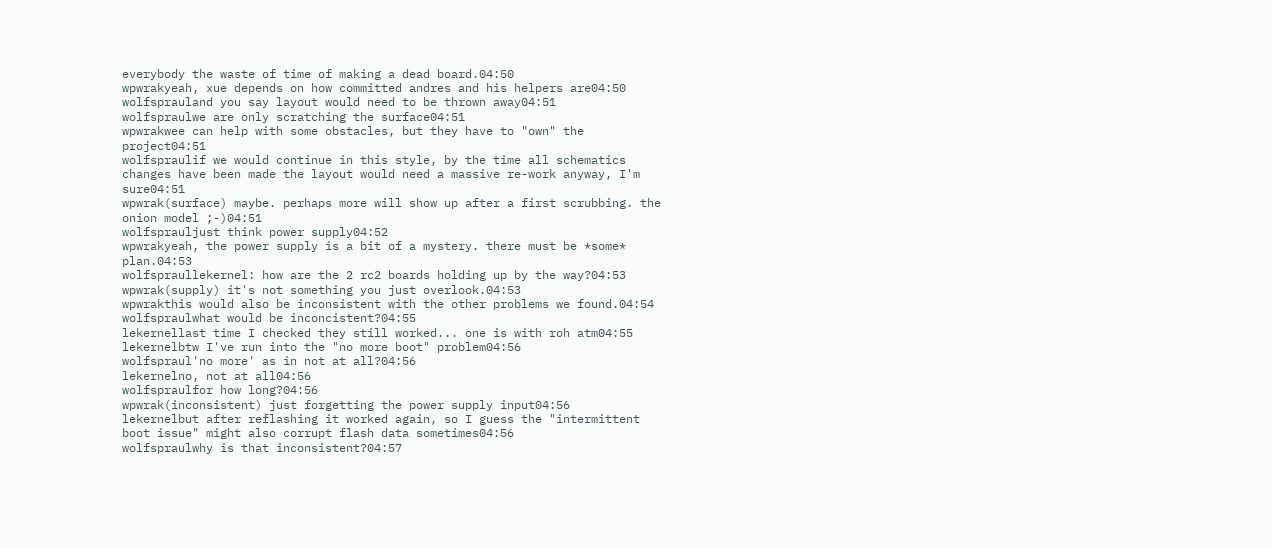everybody the waste of time of making a dead board.04:50
wpwrakyeah, xue depends on how committed andres and his helpers are04:50
wolfsprauland you say layout would need to be thrown away04:51
wolfspraulwe are only scratching the surface04:51
wpwrakwee can help with some obstacles, but they have to "own" the project04:51
wolfspraulif we would continue in this style, by the time all schematics changes have been made the layout would need a massive re-work anyway, I'm sure04:51
wpwrak(surface) maybe. perhaps more will show up after a first scrubbing. the onion model ;-)04:51
wolfsprauljust think power supply04:52
wpwrakyeah, the power supply is a bit of a mystery. there must be *some* plan.04:53
wolfspraullekernel: how are the 2 rc2 boards holding up by the way?04:53
wpwrak(supply) it's not something you just overlook.04:53
wpwrakthis would also be inconsistent with the other problems we found.04:54
wolfspraulwhat would be inconcistent?04:55
lekernellast time I checked they still worked... one is with roh atm04:55
lekernelbtw I've run into the "no more boot" problem04:56
wolfspraul'no more' as in not at all?04:56
lekernelno, not at all04:56
wolfspraulfor how long?04:56
wpwrak(inconsistent) just forgetting the power supply input04:56
lekernelbut after reflashing it worked again, so I guess the "intermittent boot issue" might also corrupt flash data sometimes04:56
wolfspraulwhy is that inconsistent?04:57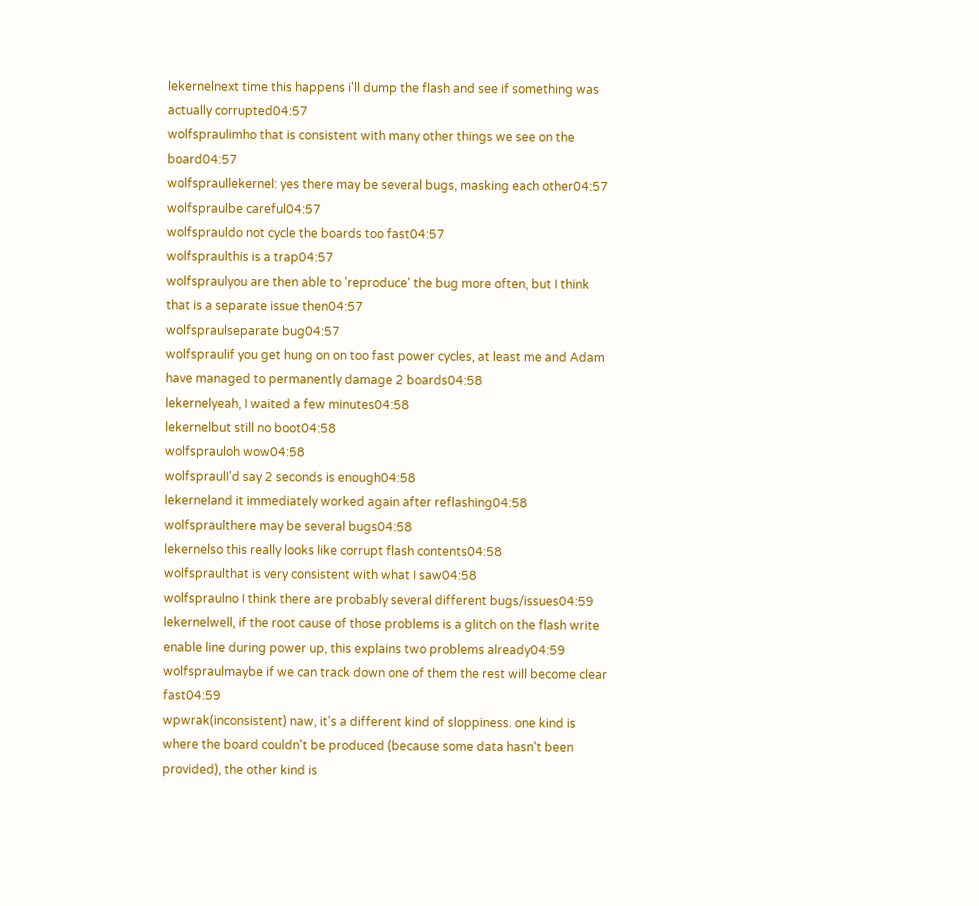lekernelnext time this happens i'll dump the flash and see if something was actually corrupted04:57
wolfspraulimho that is consistent with many other things we see on the board04:57
wolfspraullekernel: yes there may be several bugs, masking each other04:57
wolfspraulbe careful04:57
wolfsprauldo not cycle the boards too fast04:57
wolfspraulthis is a trap04:57
wolfspraulyou are then able to 'reproduce' the bug more often, but I think that is a separate issue then04:57
wolfspraulseparate bug04:57
wolfspraulif you get hung on on too fast power cycles, at least me and Adam have managed to permanently damage 2 boards04:58
lekernelyeah, I waited a few minutes04:58
lekernelbut still no boot04:58
wolfsprauloh wow04:58
wolfspraulI'd say 2 seconds is enough04:58
lekerneland it immediately worked again after reflashing04:58
wolfspraulthere may be several bugs04:58
lekernelso this really looks like corrupt flash contents04:58
wolfspraulthat is very consistent with what I saw04:58
wolfspraulno I think there are probably several different bugs/issues04:59
lekernelwell, if the root cause of those problems is a glitch on the flash write enable line during power up, this explains two problems already04:59
wolfspraulmaybe if we can track down one of them the rest will become clear fast04:59
wpwrak(inconsistent) naw, it's a different kind of sloppiness. one kind is where the board couldn't be produced (because some data hasn't been provided), the other kind is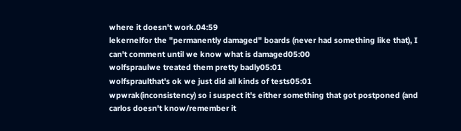where it doesn't work.04:59
lekernelfor the "permanently damaged" boards (never had something like that), I can't comment until we know what is damaged05:00
wolfspraulwe treated them pretty badly05:01
wolfspraulthat's ok we just did all kinds of tests05:01
wpwrak(inconsistency) so i suspect it's either something that got postponed (and carlos doesn't know/remember it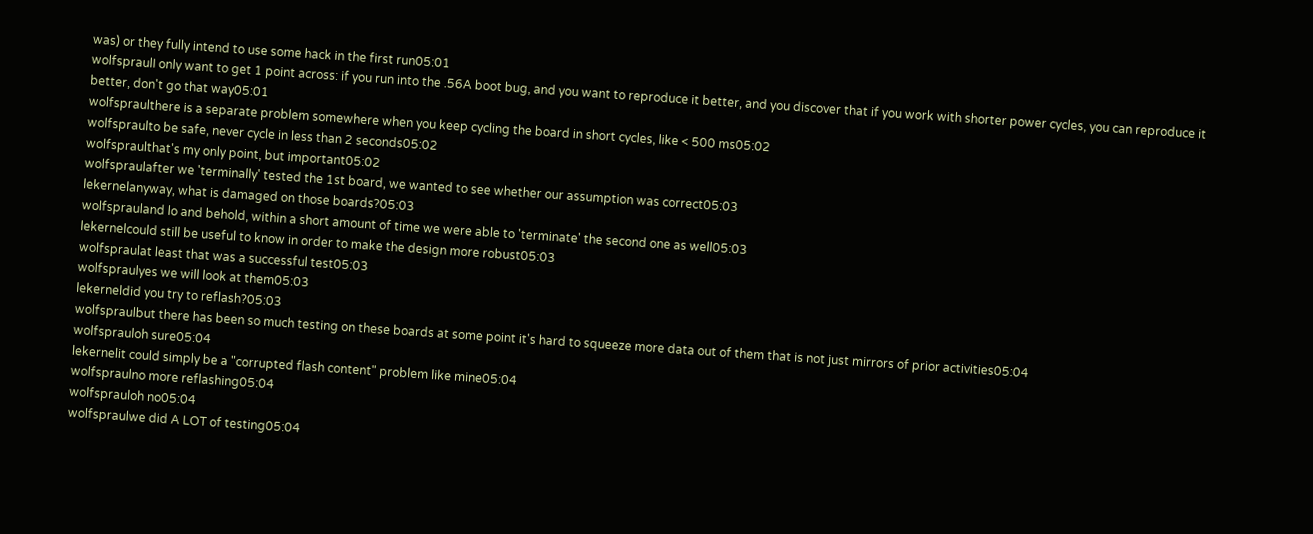was) or they fully intend to use some hack in the first run05:01
wolfspraulI only want to get 1 point across: if you run into the .56A boot bug, and you want to reproduce it better, and you discover that if you work with shorter power cycles, you can reproduce it better, don't go that way05:01
wolfspraulthere is a separate problem somewhere when you keep cycling the board in short cycles, like < 500 ms05:02
wolfspraulto be safe, never cycle in less than 2 seconds05:02
wolfspraulthat's my only point, but important05:02
wolfspraulafter we 'terminally' tested the 1st board, we wanted to see whether our assumption was correct05:03
lekernelanyway, what is damaged on those boards?05:03
wolfsprauland lo and behold, within a short amount of time we were able to 'terminate' the second one as well05:03
lekernelcould still be useful to know in order to make the design more robust05:03
wolfspraulat least that was a successful test05:03
wolfspraulyes we will look at them05:03
lekerneldid you try to reflash?05:03
wolfspraulbut there has been so much testing on these boards at some point it's hard to squeeze more data out of them that is not just mirrors of prior activities05:04
wolfsprauloh sure05:04
lekernelit could simply be a "corrupted flash content" problem like mine05:04
wolfspraulno more reflashing05:04
wolfsprauloh no05:04
wolfspraulwe did A LOT of testing05:04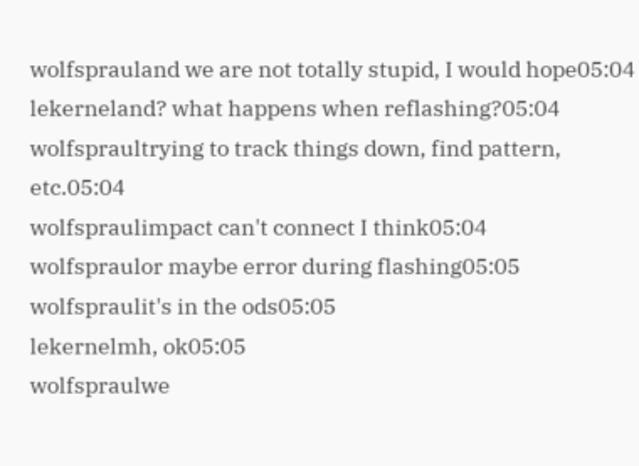wolfsprauland we are not totally stupid, I would hope05:04
lekerneland? what happens when reflashing?05:04
wolfspraultrying to track things down, find pattern, etc.05:04
wolfspraulimpact can't connect I think05:04
wolfspraulor maybe error during flashing05:05
wolfspraulit's in the ods05:05
lekernelmh, ok05:05
wolfspraulwe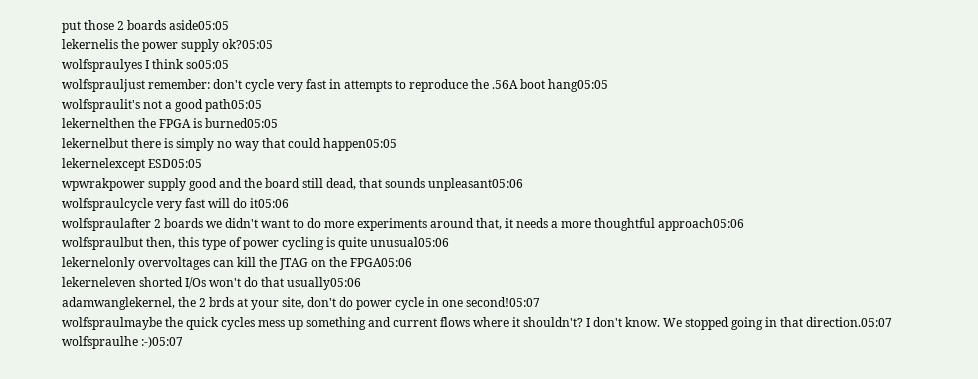put those 2 boards aside05:05
lekernelis the power supply ok?05:05
wolfspraulyes I think so05:05
wolfsprauljust remember: don't cycle very fast in attempts to reproduce the .56A boot hang05:05
wolfspraulit's not a good path05:05
lekernelthen the FPGA is burned05:05
lekernelbut there is simply no way that could happen05:05
lekernelexcept ESD05:05
wpwrakpower supply good and the board still dead, that sounds unpleasant05:06
wolfspraulcycle very fast will do it05:06
wolfspraulafter 2 boards we didn't want to do more experiments around that, it needs a more thoughtful approach05:06
wolfspraulbut then, this type of power cycling is quite unusual05:06
lekernelonly overvoltages can kill the JTAG on the FPGA05:06
lekerneleven shorted I/Os won't do that usually05:06
adamwanglekernel, the 2 brds at your site, don't do power cycle in one second!05:07
wolfspraulmaybe the quick cycles mess up something and current flows where it shouldn't? I don't know. We stopped going in that direction.05:07
wolfspraulhe :-)05:07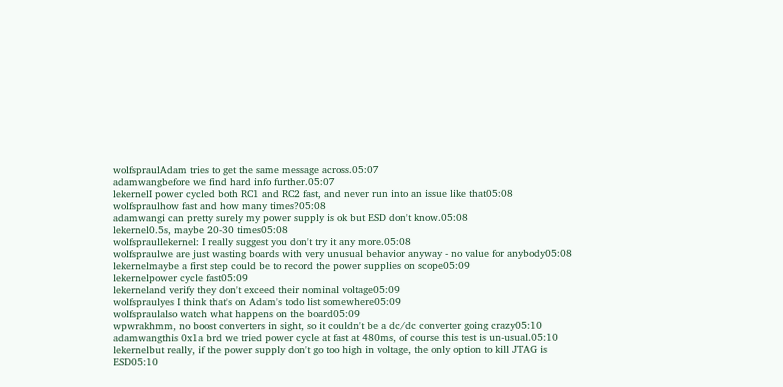wolfspraulAdam tries to get the same message across.05:07
adamwangbefore we find hard info further.05:07
lekernelI power cycled both RC1 and RC2 fast, and never run into an issue like that05:08
wolfspraulhow fast and how many times?05:08
adamwangi can pretty surely my power supply is ok but ESD don't know.05:08
lekernel0.5s, maybe 20-30 times05:08
wolfspraullekernel: I really suggest you don't try it any more.05:08
wolfspraulwe are just wasting boards with very unusual behavior anyway - no value for anybody05:08
lekernelmaybe a first step could be to record the power supplies on scope05:09
lekernelpower cycle fast05:09
lekerneland verify they don't exceed their nominal voltage05:09
wolfspraulyes I think that's on Adam's todo list somewhere05:09
wolfspraulalso watch what happens on the board05:09
wpwrakhmm, no boost converters in sight, so it couldn't be a dc/dc converter going crazy05:10
adamwangthis 0x1a brd we tried power cycle at fast at 480ms, of course this test is un-usual.05:10
lekernelbut really, if the power supply don't go too high in voltage, the only option to kill JTAG is ESD05:10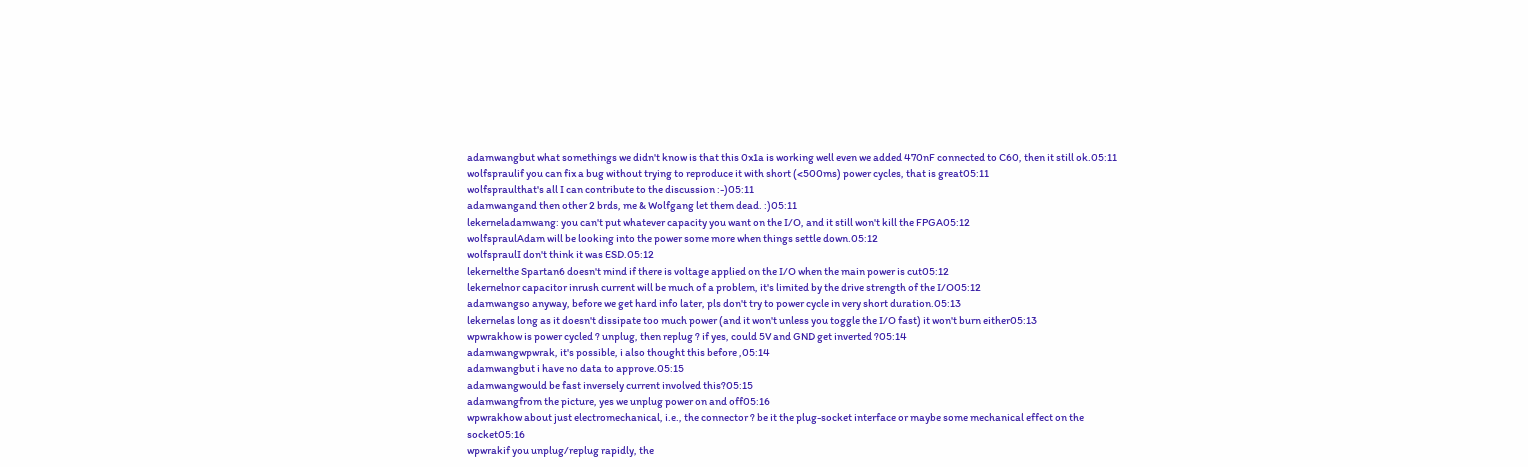adamwangbut what somethings we didn't know is that this 0x1a is working well even we added 470nF connected to C60, then it still ok.05:11
wolfspraulif you can fix a bug without trying to reproduce it with short (<500ms) power cycles, that is great05:11
wolfspraulthat's all I can contribute to the discussion :-)05:11
adamwangand then other 2 brds, me & Wolfgang let them dead. :)05:11
lekerneladamwang: you can't put whatever capacity you want on the I/O, and it still won't kill the FPGA05:12
wolfspraulAdam will be looking into the power some more when things settle down.05:12
wolfspraulI don't think it was ESD.05:12
lekernelthe Spartan6 doesn't mind if there is voltage applied on the I/O when the main power is cut05:12
lekernelnor capacitor inrush current will be much of a problem, it's limited by the drive strength of the I/O05:12
adamwangso anyway, before we get hard info later, pls don't try to power cycle in very short duration.05:13
lekernelas long as it doesn't dissipate too much power (and it won't unless you toggle the I/O fast) it won't burn either05:13
wpwrakhow is power cycled ? unplug, then replug ? if yes, could 5V and GND get inverted ?05:14
adamwangwpwrak, it's possible, i also thought this before ,05:14
adamwangbut i have no data to approve.05:15
adamwangwould be fast inversely current involved this?05:15
adamwangfrom the picture, yes we unplug power on and off05:16
wpwrakhow about just electromechanical, i.e., the connector ? be it the plug-socket interface or maybe some mechanical effect on the socket05:16
wpwrakif you unplug/replug rapidly, the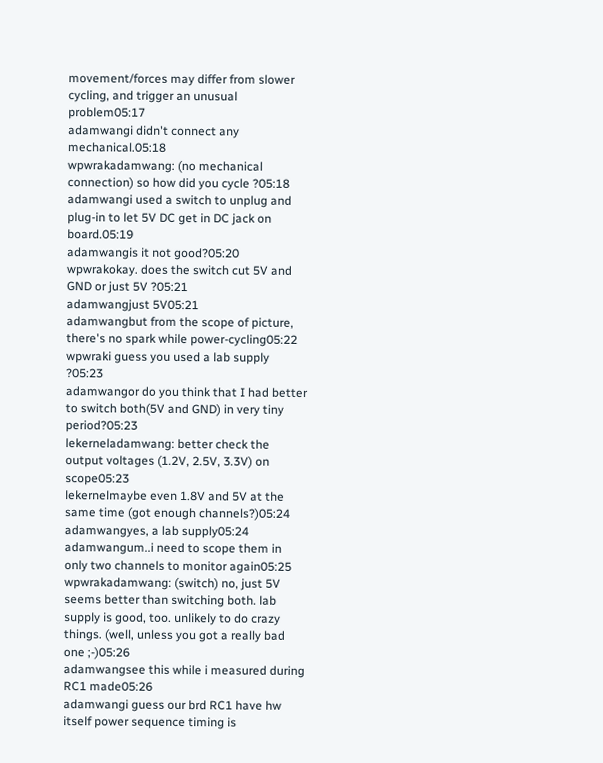movement/forces may differ from slower cycling, and trigger an unusual problem05:17
adamwangi didn't connect any mechanical.05:18
wpwrakadamwang: (no mechanical connection) so how did you cycle ?05:18
adamwangi used a switch to unplug and plug-in to let 5V DC get in DC jack on board.05:19
adamwangis it not good?05:20
wpwrakokay. does the switch cut 5V and GND or just 5V ?05:21
adamwangjust 5V05:21
adamwangbut from the scope of picture, there's no spark while power-cycling05:22
wpwraki guess you used a lab supply ?05:23
adamwangor do you think that I had better to switch both(5V and GND) in very tiny period?05:23
lekerneladamwang: better check the output voltages (1.2V, 2.5V, 3.3V) on scope05:23
lekernelmaybe even 1.8V and 5V at the same time (got enough channels?)05:24
adamwangyes, a lab supply05:24
adamwangum..i need to scope them in only two channels to monitor again05:25
wpwrakadamwang: (switch) no, just 5V seems better than switching both. lab supply is good, too. unlikely to do crazy things. (well, unless you got a really bad one ;-)05:26
adamwangsee this while i measured during RC1 made05:26
adamwangi guess our brd RC1 have hw itself power sequence timing is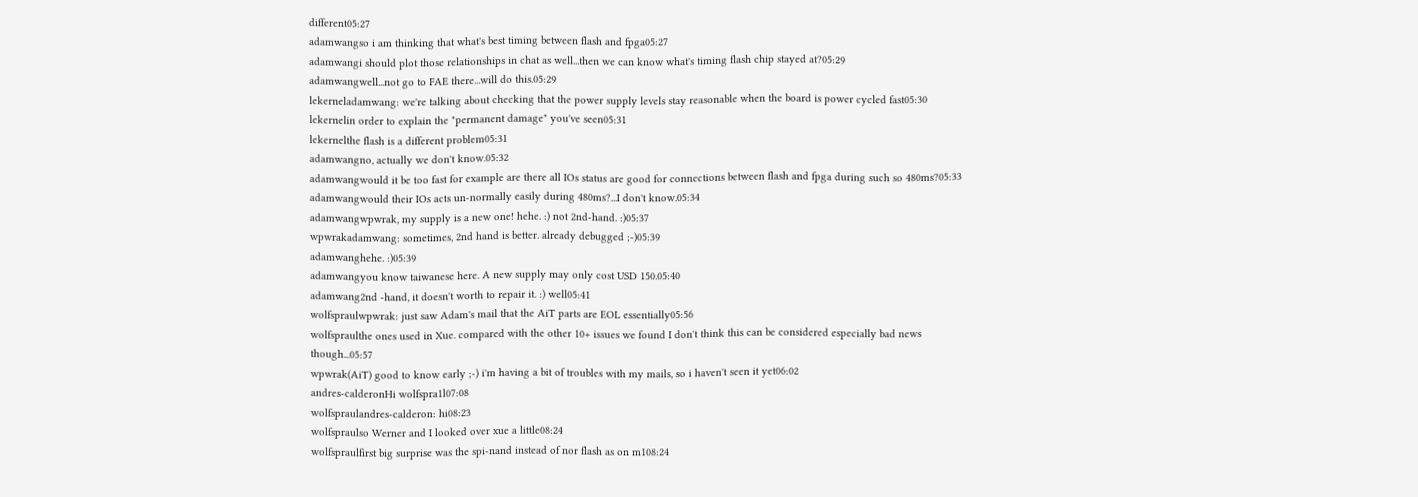different05:27
adamwangso i am thinking that what's best timing between flash and fpga05:27
adamwangi should plot those relationships in chat as well...then we can know what's timing flash chip stayed at?05:29
adamwangwell...not go to FAE there...will do this.05:29
lekerneladamwang: we're talking about checking that the power supply levels stay reasonable when the board is power cycled fast05:30
lekernelin order to explain the "permanent damage" you've seen05:31
lekernelthe flash is a different problem05:31
adamwangno, actually we don't know.05:32
adamwangwould it be too fast for example are there all IOs status are good for connections between flash and fpga during such so 480ms?05:33
adamwangwould their IOs acts un-normally easily during 480ms?...I don't know.05:34
adamwangwpwrak, my supply is a new one! hehe. :) not 2nd-hand. :)05:37
wpwrakadamwang: sometimes, 2nd hand is better. already debugged ;-)05:39
adamwanghehe. :)05:39
adamwangyou know taiwanese here. A new supply may only cost USD 150.05:40
adamwang2nd -hand, it doesn't worth to repair it. :) well05:41
wolfspraulwpwrak: just saw Adam's mail that the AiT parts are EOL essentially05:56
wolfspraulthe ones used in Xue. compared with the other 10+ issues we found I don't think this can be considered especially bad news though...05:57
wpwrak(AiT) good to know early ;-) i'm having a bit of troubles with my mails, so i haven't seen it yet06:02
andres-calderonHi wolfspra1l07:08
wolfspraulandres-calderon: hi08:23
wolfspraulso Werner and I looked over xue a little08:24
wolfspraulfirst big surprise was the spi-nand instead of nor flash as on m108:24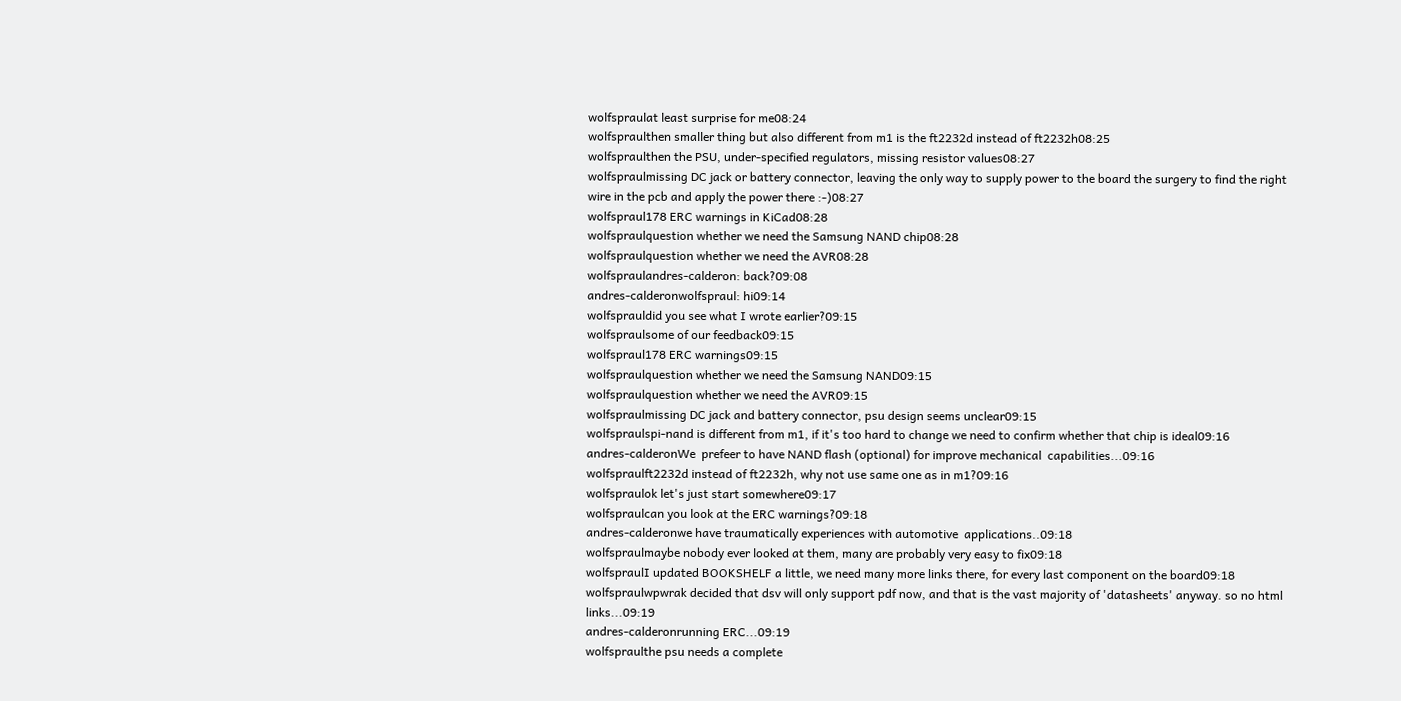wolfspraulat least surprise for me08:24
wolfspraulthen smaller thing but also different from m1 is the ft2232d instead of ft2232h08:25
wolfspraulthen the PSU, under-specified regulators, missing resistor values08:27
wolfspraulmissing DC jack or battery connector, leaving the only way to supply power to the board the surgery to find the right wire in the pcb and apply the power there :-)08:27
wolfspraul178 ERC warnings in KiCad08:28
wolfspraulquestion whether we need the Samsung NAND chip08:28
wolfspraulquestion whether we need the AVR08:28
wolfspraulandres-calderon: back?09:08
andres-calderonwolfspraul: hi09:14
wolfsprauldid you see what I wrote earlier?09:15
wolfspraulsome of our feedback09:15
wolfspraul178 ERC warnings09:15
wolfspraulquestion whether we need the Samsung NAND09:15
wolfspraulquestion whether we need the AVR09:15
wolfspraulmissing DC jack and battery connector, psu design seems unclear09:15
wolfspraulspi-nand is different from m1, if it's too hard to change we need to confirm whether that chip is ideal09:16
andres-calderonWe  prefeer to have NAND flash (optional) for improve mechanical  capabilities...09:16
wolfspraulft2232d instead of ft2232h, why not use same one as in m1?09:16
wolfspraulok let's just start somewhere09:17
wolfspraulcan you look at the ERC warnings?09:18
andres-calderonwe have traumatically experiences with automotive  applications..09:18
wolfspraulmaybe nobody ever looked at them, many are probably very easy to fix09:18
wolfspraulI updated BOOKSHELF a little, we need many more links there, for every last component on the board09:18
wolfspraulwpwrak decided that dsv will only support pdf now, and that is the vast majority of 'datasheets' anyway. so no html links...09:19
andres-calderonrunning ERC...09:19
wolfspraulthe psu needs a complete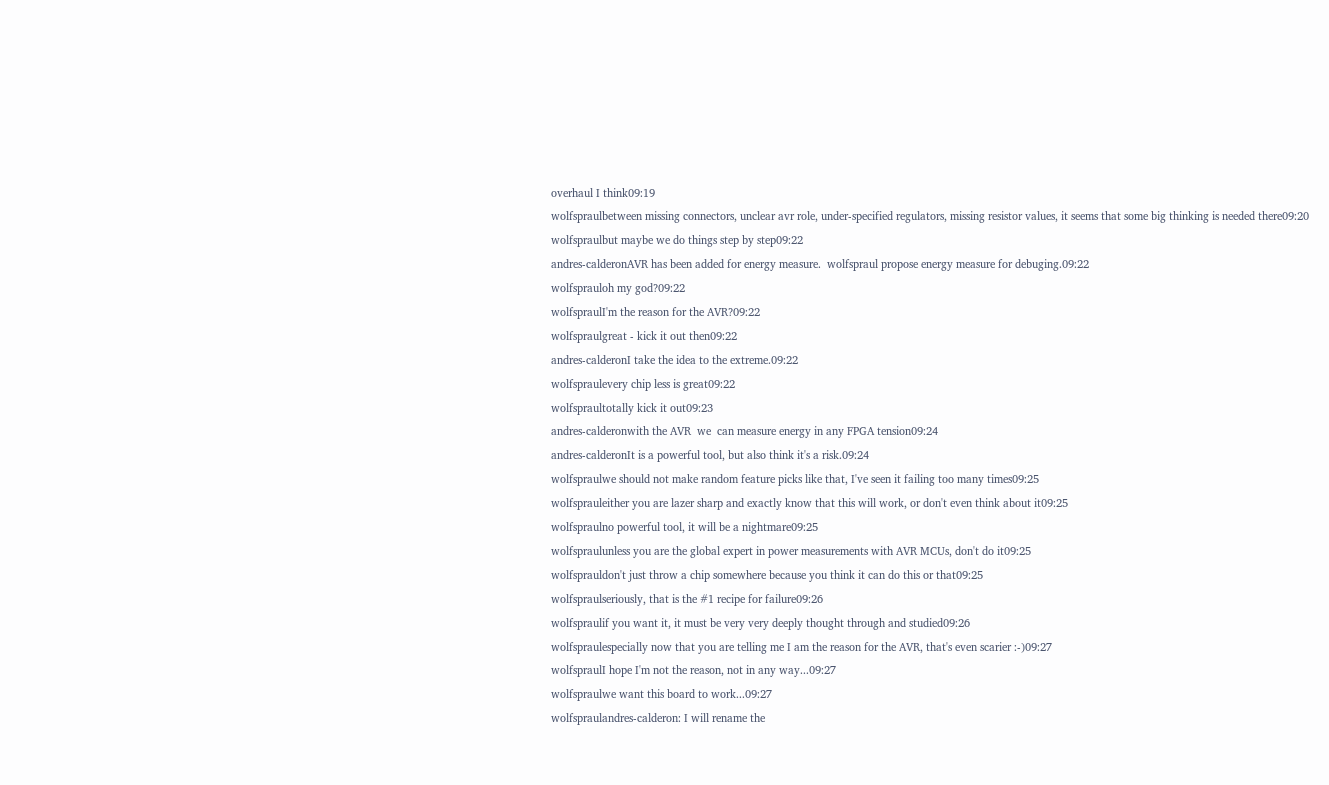overhaul I think09:19
wolfspraulbetween missing connectors, unclear avr role, under-specified regulators, missing resistor values, it seems that some big thinking is needed there09:20
wolfspraulbut maybe we do things step by step09:22
andres-calderonAVR has been added for energy measure.  wolfspraul propose energy measure for debuging.09:22
wolfsprauloh my god?09:22
wolfspraulI'm the reason for the AVR?09:22
wolfspraulgreat - kick it out then09:22
andres-calderonI take the idea to the extreme.09:22
wolfspraulevery chip less is great09:22
wolfspraultotally kick it out09:23
andres-calderonwith the AVR  we  can measure energy in any FPGA tension09:24
andres-calderonIt is a powerful tool, but also think it's a risk.09:24
wolfspraulwe should not make random feature picks like that, I've seen it failing too many times09:25
wolfsprauleither you are lazer sharp and exactly know that this will work, or don't even think about it09:25
wolfspraulno powerful tool, it will be a nightmare09:25
wolfspraulunless you are the global expert in power measurements with AVR MCUs, don't do it09:25
wolfsprauldon't just throw a chip somewhere because you think it can do this or that09:25
wolfspraulseriously, that is the #1 recipe for failure09:26
wolfspraulif you want it, it must be very very deeply thought through and studied09:26
wolfspraulespecially now that you are telling me I am the reason for the AVR, that's even scarier :-)09:27
wolfspraulI hope I'm not the reason, not in any way...09:27
wolfspraulwe want this board to work...09:27
wolfspraulandres-calderon: I will rename the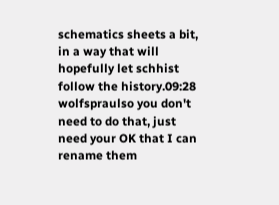schematics sheets a bit, in a way that will hopefully let schhist follow the history.09:28
wolfspraulso you don't need to do that, just need your OK that I can rename them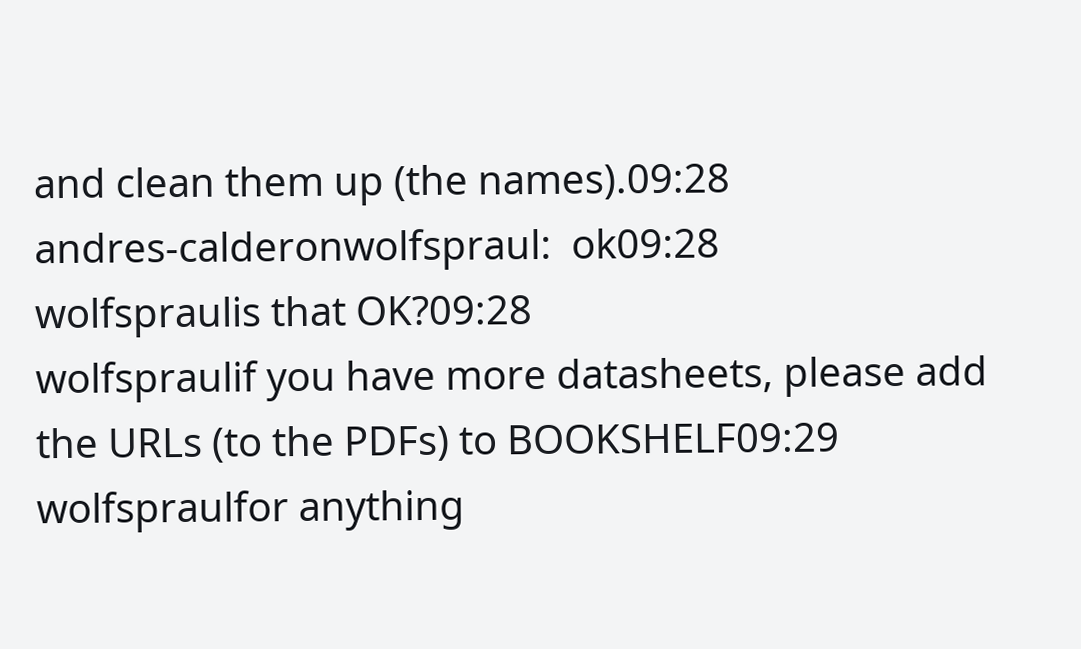and clean them up (the names).09:28
andres-calderonwolfspraul:  ok09:28
wolfspraulis that OK?09:28
wolfspraulif you have more datasheets, please add the URLs (to the PDFs) to BOOKSHELF09:29
wolfspraulfor anything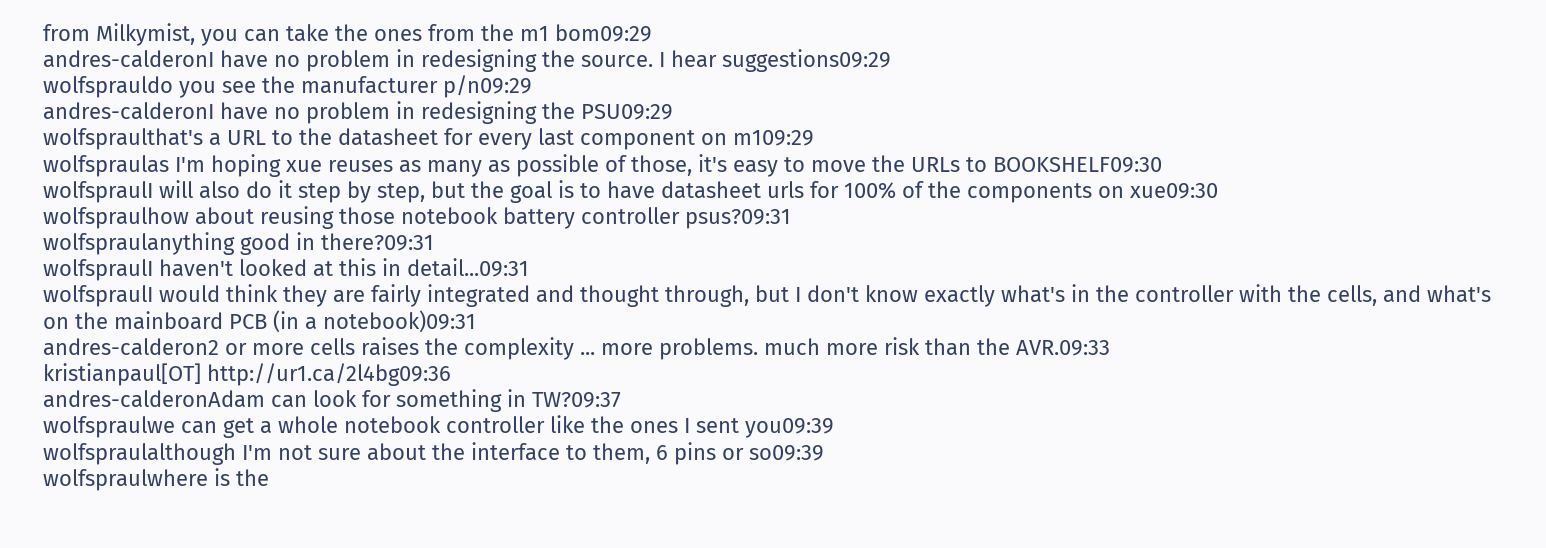from Milkymist, you can take the ones from the m1 bom09:29
andres-calderonI have no problem in redesigning the source. I hear suggestions09:29
wolfsprauldo you see the manufacturer p/n09:29
andres-calderonI have no problem in redesigning the PSU09:29
wolfspraulthat's a URL to the datasheet for every last component on m109:29
wolfspraulas I'm hoping xue reuses as many as possible of those, it's easy to move the URLs to BOOKSHELF09:30
wolfspraulI will also do it step by step, but the goal is to have datasheet urls for 100% of the components on xue09:30
wolfspraulhow about reusing those notebook battery controller psus?09:31
wolfspraulanything good in there?09:31
wolfspraulI haven't looked at this in detail...09:31
wolfspraulI would think they are fairly integrated and thought through, but I don't know exactly what's in the controller with the cells, and what's on the mainboard PCB (in a notebook)09:31
andres-calderon2 or more cells raises the complexity ... more problems. much more risk than the AVR.09:33
kristianpaul[OT] http://ur1.ca/2l4bg09:36
andres-calderonAdam can look for something in TW?09:37
wolfspraulwe can get a whole notebook controller like the ones I sent you09:39
wolfspraulalthough I'm not sure about the interface to them, 6 pins or so09:39
wolfspraulwhere is the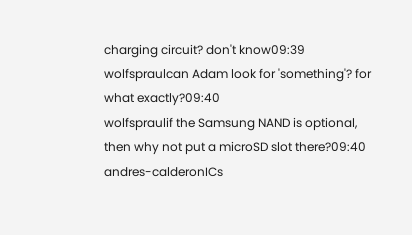charging circuit? don't know09:39
wolfspraulcan Adam look for 'something'? for what exactly?09:40
wolfspraulif the Samsung NAND is optional, then why not put a microSD slot there?09:40
andres-calderonICs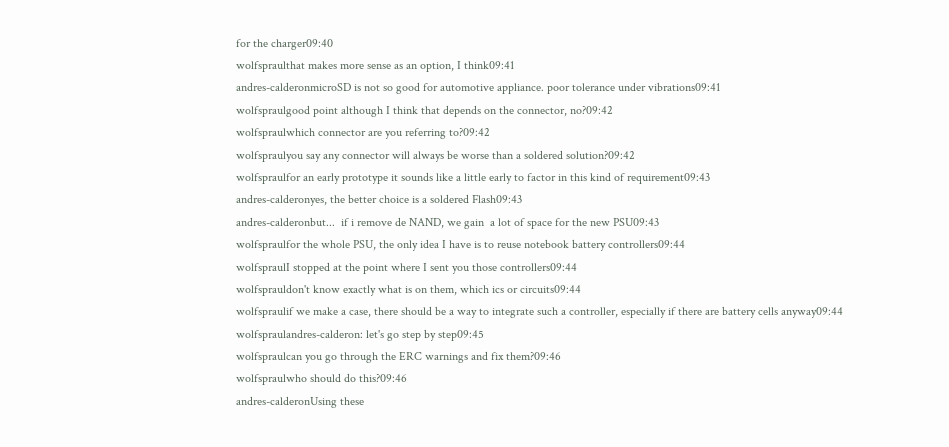for the charger09:40
wolfspraulthat makes more sense as an option, I think09:41
andres-calderonmicroSD is not so good for automotive appliance. poor tolerance under vibrations09:41
wolfspraulgood point although I think that depends on the connector, no?09:42
wolfspraulwhich connector are you referring to?09:42
wolfspraulyou say any connector will always be worse than a soldered solution?09:42
wolfspraulfor an early prototype it sounds like a little early to factor in this kind of requirement09:43
andres-calderonyes, the better choice is a soldered Flash09:43
andres-calderonbut...  if i remove de NAND, we gain  a lot of space for the new PSU09:43
wolfspraulfor the whole PSU, the only idea I have is to reuse notebook battery controllers09:44
wolfspraulI stopped at the point where I sent you those controllers09:44
wolfsprauldon't know exactly what is on them, which ics or circuits09:44
wolfspraulif we make a case, there should be a way to integrate such a controller, especially if there are battery cells anyway09:44
wolfspraulandres-calderon: let's go step by step09:45
wolfspraulcan you go through the ERC warnings and fix them?09:46
wolfspraulwho should do this?09:46
andres-calderonUsing these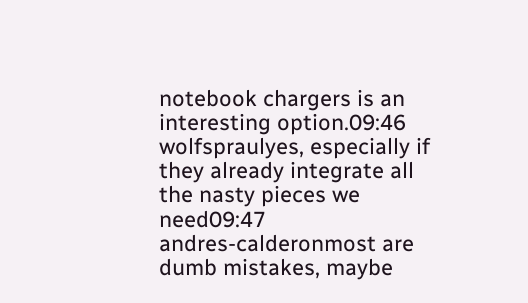notebook chargers is an interesting option.09:46
wolfspraulyes, especially if they already integrate all the nasty pieces we need09:47
andres-calderonmost are dumb mistakes, maybe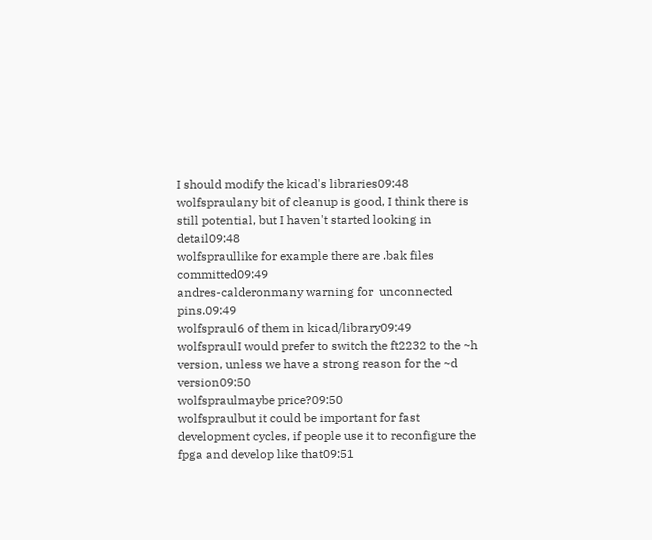I should modify the kicad's libraries09:48
wolfspraulany bit of cleanup is good, I think there is still potential, but I haven't started looking in detail09:48
wolfspraullike for example there are .bak files committed09:49
andres-calderonmany warning for  unconnected pins.09:49
wolfspraul6 of them in kicad/library09:49
wolfspraulI would prefer to switch the ft2232 to the ~h version, unless we have a strong reason for the ~d version09:50
wolfspraulmaybe price?09:50
wolfspraulbut it could be important for fast development cycles, if people use it to reconfigure the fpga and develop like that09:51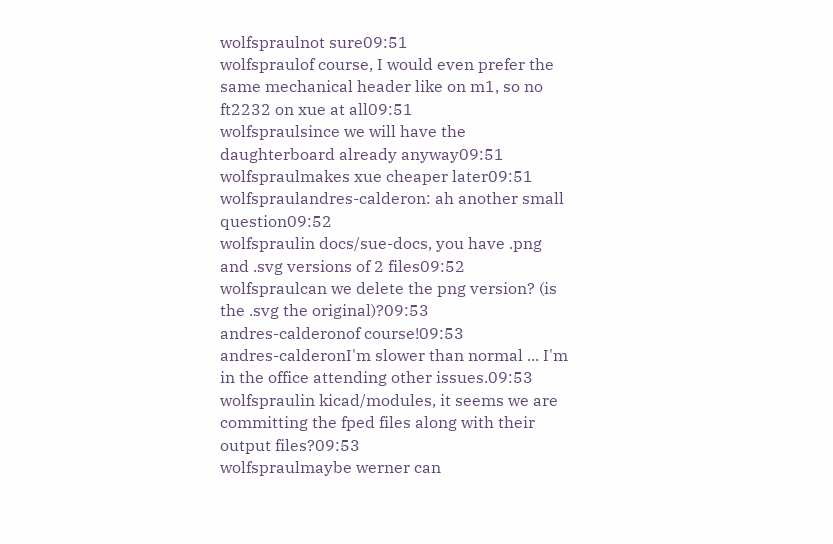wolfspraulnot sure09:51
wolfspraulof course, I would even prefer the same mechanical header like on m1, so no ft2232 on xue at all09:51
wolfspraulsince we will have the daughterboard already anyway09:51
wolfspraulmakes xue cheaper later09:51
wolfspraulandres-calderon: ah another small question09:52
wolfspraulin docs/sue-docs, you have .png and .svg versions of 2 files09:52
wolfspraulcan we delete the png version? (is the .svg the original)?09:53
andres-calderonof course!09:53
andres-calderonI'm slower than normal ... I'm in the office attending other issues.09:53
wolfspraulin kicad/modules, it seems we are committing the fped files along with their output files?09:53
wolfspraulmaybe werner can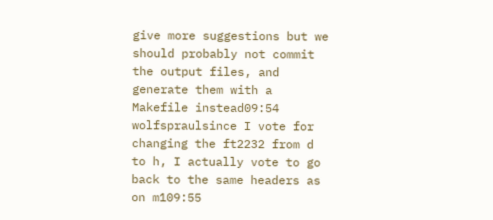give more suggestions but we should probably not commit the output files, and generate them with a Makefile instead09:54
wolfspraulsince I vote for changing the ft2232 from d to h, I actually vote to go back to the same headers as on m109:55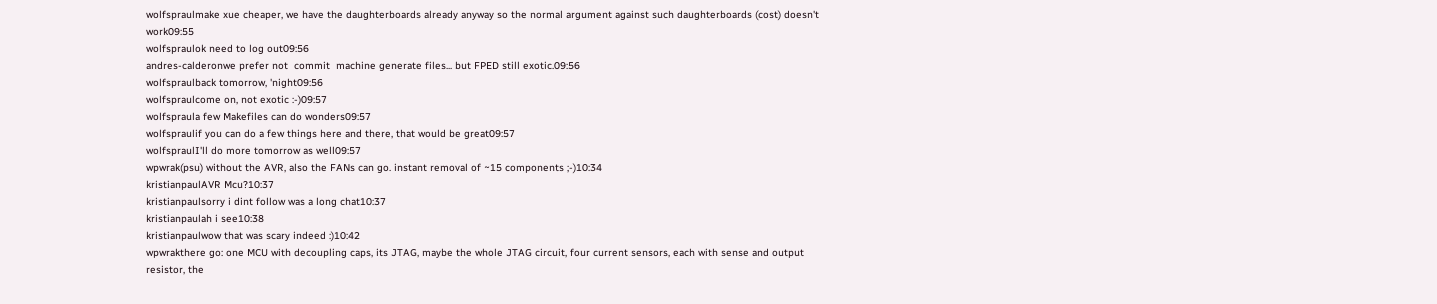wolfspraulmake xue cheaper, we have the daughterboards already anyway so the normal argument against such daughterboards (cost) doesn't work09:55
wolfspraulok need to log out09:56
andres-calderonwe prefer not  commit  machine generate files... but FPED still exotic.09:56
wolfspraulback tomorrow, 'night09:56
wolfspraulcome on, not exotic :-)09:57
wolfspraula few Makefiles can do wonders09:57
wolfspraulif you can do a few things here and there, that would be great09:57
wolfspraulI'll do more tomorrow as well09:57
wpwrak(psu) without the AVR, also the FANs can go. instant removal of ~15 components ;-)10:34
kristianpaulAVR Mcu?10:37
kristianpaulsorry i dint follow was a long chat10:37
kristianpaulah i see10:38
kristianpaulwow that was scary indeed :)10:42
wpwrakthere go: one MCU with decoupling caps, its JTAG, maybe the whole JTAG circuit, four current sensors, each with sense and output resistor, the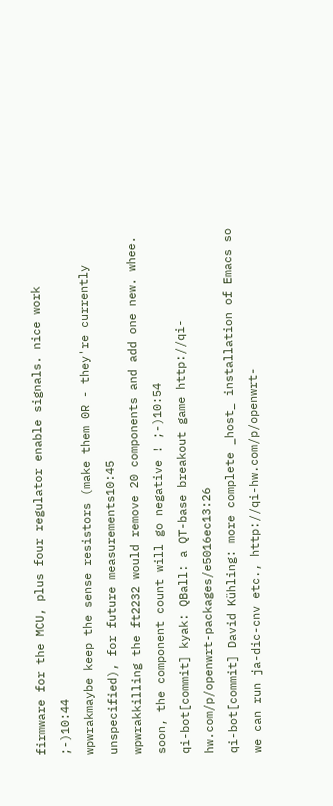firmware for the MCU, plus four regulator enable signals. nice work ;-)10:44
wpwrakmaybe keep the sense resistors (make them 0R - they're currently unspecified), for future measurements10:45
wpwrakkilling the ft2232 would remove 20 components and add one new. whee. soon, the component count will go negative ! ;-)10:54
qi-bot[commit] kyak: QBall: a QT-base breakout game http://qi-hw.com/p/openwrt-packages/e5016ec13:26
qi-bot[commit] David Kühling: more complete _host_ installation of Emacs so we can run ja-dic-cnv etc., http://qi-hw.com/p/openwrt-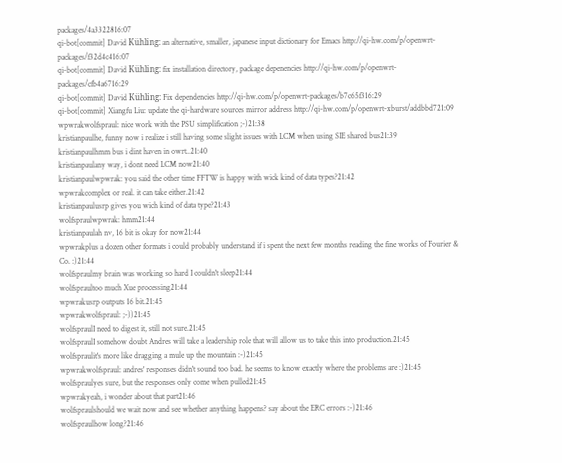packages/4a3322816:07
qi-bot[commit] David Kühling: an alternative, smaller, japanese input dictionary for Emacs http://qi-hw.com/p/openwrt-packages/f32d4c416:07
qi-bot[commit] David Kühling: fix installation directory, package depenencies http://qi-hw.com/p/openwrt-packages/cfb4a6716:29
qi-bot[commit] David Kühling: Fix dependencies http://qi-hw.com/p/openwrt-packages/b7c65f316:29
qi-bot[commit] Xiangfu Liu: update the qi-hardware sources mirror address http://qi-hw.com/p/openwrt-xburst/addbbd721:09
wpwrakwolfspraul: nice work with the PSU simplification ;-)21:38
kristianpaulhe, funny now i realize i still having some slight issues with LCM when using SIE shared bus21:39
kristianpaulhmm bus i dint haven in owrt..21:40
kristianpaulany way, i dont need LCM now21:40
kristianpaulwpwrak: you said the other time FFTW is happy with wick kind of data types?21:42
wpwrakcomplex or real. it can take either.21:42
kristianpaulusrp gives you wich kind of data type?21:43
wolfspraulwpwrak: hmm21:44
kristianpaulah nv, 16 bit is okay for now21:44
wpwrakplus a dozen other formats i could probably understand if i spent the next few months reading the fine works of Fourier & Co. :)21:44
wolfspraulmy brain was working so hard I couldn't sleep21:44
wolfspraultoo much Xue processing21:44
wpwrakusrp outputs 16 bit.21:45
wpwrakwolfspraul: ;-))21:45
wolfspraulI need to digest it, still not sure.21:45
wolfspraulI somehow doubt Andres will take a leadership role that will allow us to take this into production.21:45
wolfspraulit's more like dragging a mule up the mountain :-)21:45
wpwrakwolfspraul: andres' responses didn't sound too bad. he seems to know exactly where the problems are :)21:45
wolfspraulyes sure, but the responses only come when pulled21:45
wpwrakyeah, i wonder about that part21:46
wolfspraulshould we wait now and see whether anything happens? say about the ERC errors :-)21:46
wolfspraulhow long?21:46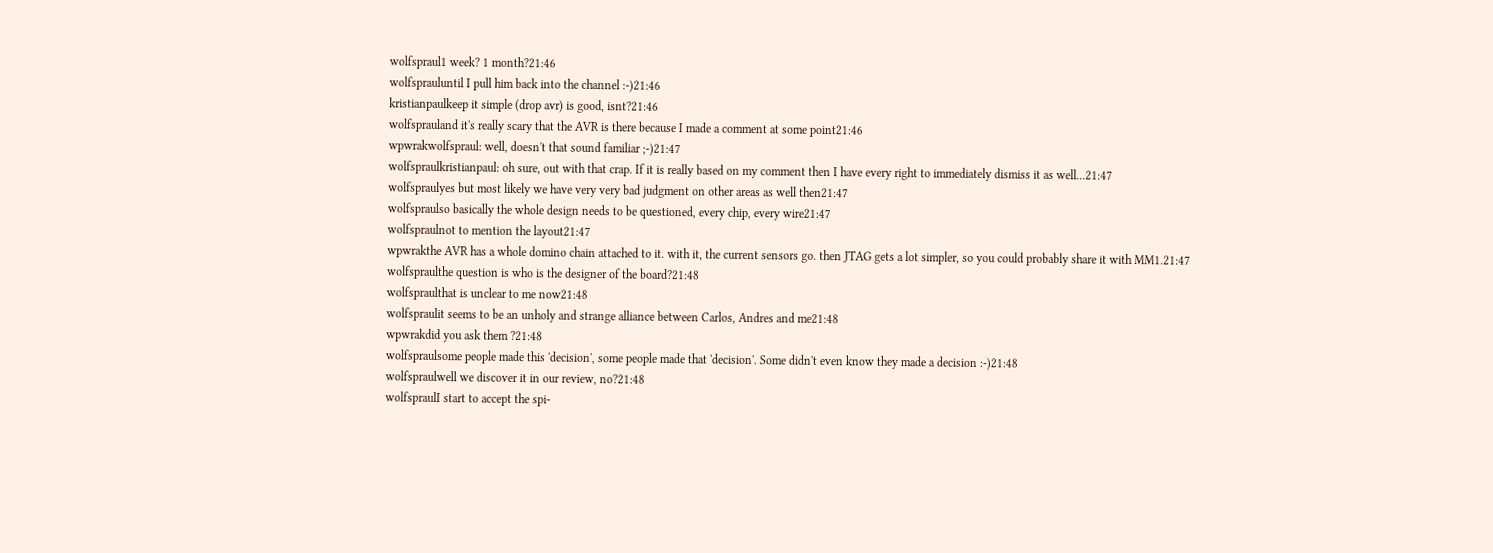wolfspraul1 week? 1 month?21:46
wolfsprauluntil I pull him back into the channel :-)21:46
kristianpaulkeep it simple (drop avr) is good, isnt?21:46
wolfsprauland it's really scary that the AVR is there because I made a comment at some point21:46
wpwrakwolfspraul: well, doesn't that sound familiar ;-)21:47
wolfspraulkristianpaul: oh sure, out with that crap. If it is really based on my comment then I have every right to immediately dismiss it as well...21:47
wolfspraulyes but most likely we have very very bad judgment on other areas as well then21:47
wolfspraulso basically the whole design needs to be questioned, every chip, every wire21:47
wolfspraulnot to mention the layout21:47
wpwrakthe AVR has a whole domino chain attached to it. with it, the current sensors go. then JTAG gets a lot simpler, so you could probably share it with MM1.21:47
wolfspraulthe question is who is the designer of the board?21:48
wolfspraulthat is unclear to me now21:48
wolfspraulit seems to be an unholy and strange alliance between Carlos, Andres and me21:48
wpwrakdid you ask them ?21:48
wolfspraulsome people made this 'decision', some people made that 'decision'. Some didn't even know they made a decision :-)21:48
wolfspraulwell we discover it in our review, no?21:48
wolfspraulI start to accept the spi-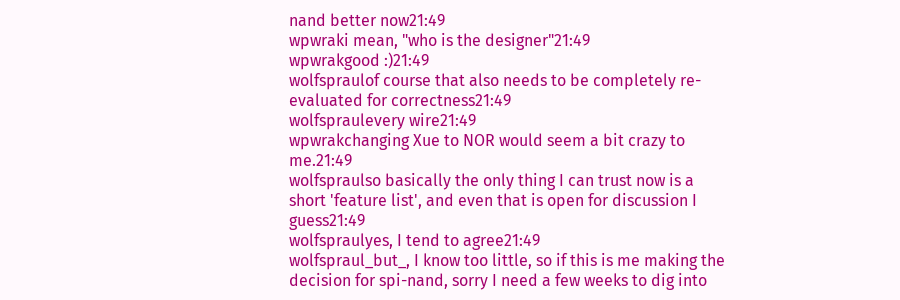nand better now21:49
wpwraki mean, "who is the designer"21:49
wpwrakgood :)21:49
wolfspraulof course that also needs to be completely re-evaluated for correctness21:49
wolfspraulevery wire21:49
wpwrakchanging Xue to NOR would seem a bit crazy to me.21:49
wolfspraulso basically the only thing I can trust now is a short 'feature list', and even that is open for discussion I guess21:49
wolfspraulyes, I tend to agree21:49
wolfspraul_but_, I know too little, so if this is me making the decision for spi-nand, sorry I need a few weeks to dig into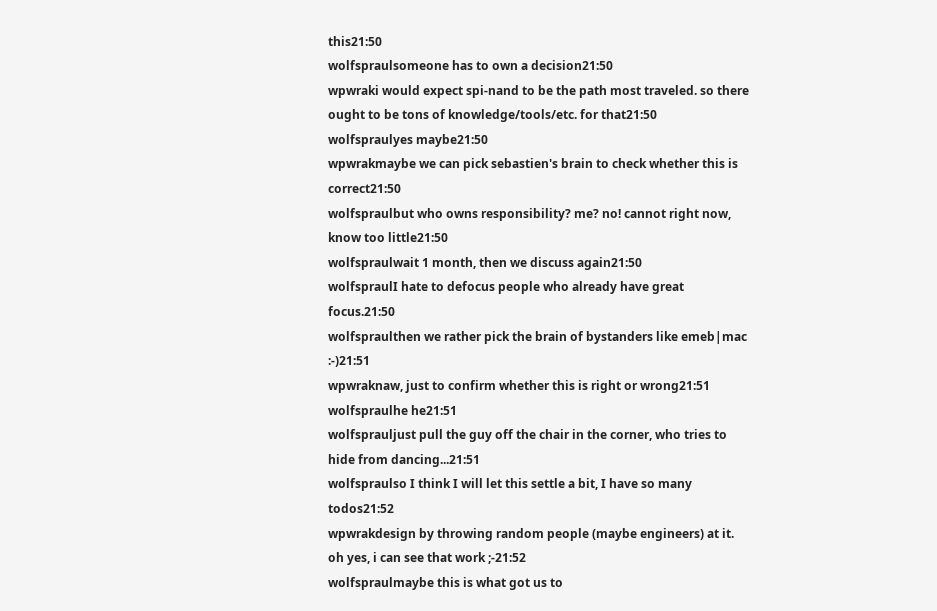this21:50
wolfspraulsomeone has to own a decision21:50
wpwraki would expect spi-nand to be the path most traveled. so there ought to be tons of knowledge/tools/etc. for that21:50
wolfspraulyes maybe21:50
wpwrakmaybe we can pick sebastien's brain to check whether this is correct21:50
wolfspraulbut who owns responsibility? me? no! cannot right now, know too little21:50
wolfspraulwait 1 month, then we discuss again21:50
wolfspraulI hate to defocus people who already have great focus.21:50
wolfspraulthen we rather pick the brain of bystanders like emeb|mac :-)21:51
wpwraknaw, just to confirm whether this is right or wrong21:51
wolfspraulhe he21:51
wolfsprauljust pull the guy off the chair in the corner, who tries to hide from dancing...21:51
wolfspraulso I think I will let this settle a bit, I have so many todos21:52
wpwrakdesign by throwing random people (maybe engineers) at it. oh yes, i can see that work ;-21:52
wolfspraulmaybe this is what got us to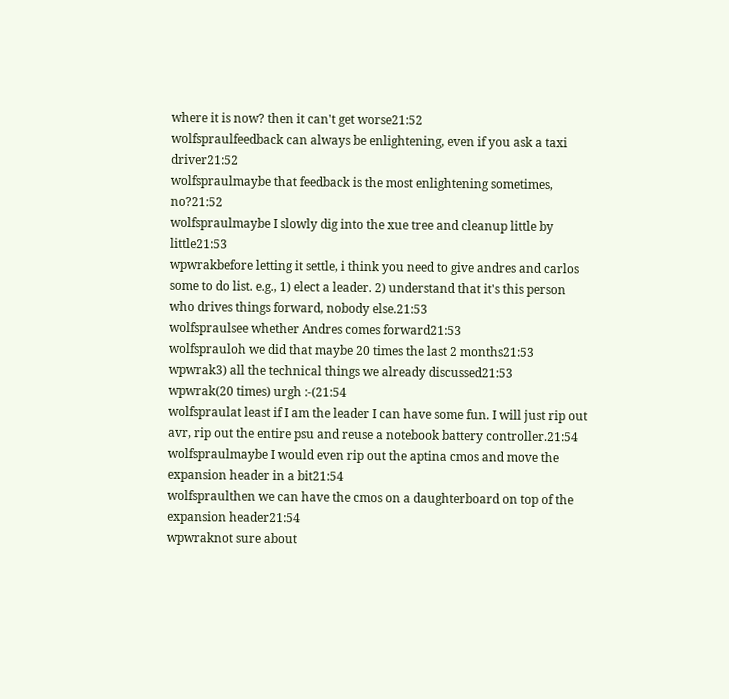where it is now? then it can't get worse21:52
wolfspraulfeedback can always be enlightening, even if you ask a taxi driver21:52
wolfspraulmaybe that feedback is the most enlightening sometimes, no?21:52
wolfspraulmaybe I slowly dig into the xue tree and cleanup little by little21:53
wpwrakbefore letting it settle, i think you need to give andres and carlos some to do list. e.g., 1) elect a leader. 2) understand that it's this person who drives things forward, nobody else.21:53
wolfspraulsee whether Andres comes forward21:53
wolfsprauloh we did that maybe 20 times the last 2 months21:53
wpwrak3) all the technical things we already discussed21:53
wpwrak(20 times) urgh :-(21:54
wolfspraulat least if I am the leader I can have some fun. I will just rip out avr, rip out the entire psu and reuse a notebook battery controller.21:54
wolfspraulmaybe I would even rip out the aptina cmos and move the expansion header in a bit21:54
wolfspraulthen we can have the cmos on a daughterboard on top of the expansion header21:54
wpwraknot sure about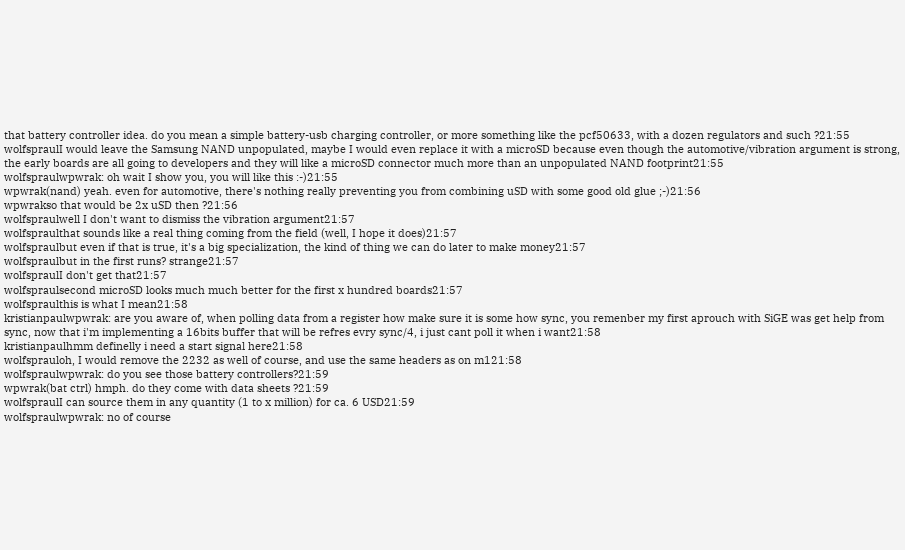that battery controller idea. do you mean a simple battery-usb charging controller, or more something like the pcf50633, with a dozen regulators and such ?21:55
wolfspraulI would leave the Samsung NAND unpopulated, maybe I would even replace it with a microSD because even though the automotive/vibration argument is strong, the early boards are all going to developers and they will like a microSD connector much more than an unpopulated NAND footprint21:55
wolfspraulwpwrak: oh wait I show you, you will like this :-)21:55
wpwrak(nand) yeah. even for automotive, there's nothing really preventing you from combining uSD with some good old glue ;-)21:56
wpwrakso that would be 2x uSD then ?21:56
wolfspraulwell I don't want to dismiss the vibration argument21:57
wolfspraulthat sounds like a real thing coming from the field (well, I hope it does)21:57
wolfspraulbut even if that is true, it's a big specialization, the kind of thing we can do later to make money21:57
wolfspraulbut in the first runs? strange21:57
wolfspraulI don't get that21:57
wolfspraulsecond microSD looks much much better for the first x hundred boards21:57
wolfspraulthis is what I mean21:58
kristianpaulwpwrak: are you aware of, when polling data from a register how make sure it is some how sync, you remenber my first aprouch with SiGE was get help from sync, now that i'm implementing a 16bits buffer that will be refres evry sync/4, i just cant poll it when i want21:58
kristianpaulhmm definelly i need a start signal here21:58
wolfsprauloh, I would remove the 2232 as well of course, and use the same headers as on m121:58
wolfspraulwpwrak: do you see those battery controllers?21:59
wpwrak(bat ctrl) hmph. do they come with data sheets ?21:59
wolfspraulI can source them in any quantity (1 to x million) for ca. 6 USD21:59
wolfspraulwpwrak: no of course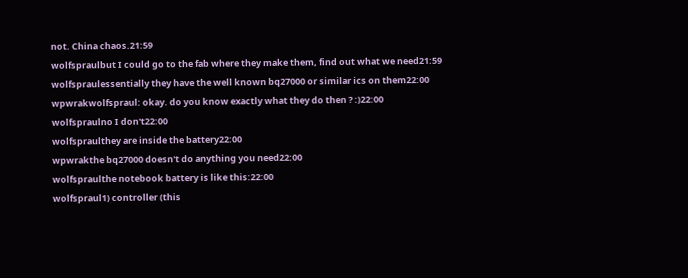not. China chaos.21:59
wolfspraulbut I could go to the fab where they make them, find out what we need21:59
wolfspraulessentially they have the well known bq27000 or similar ics on them22:00
wpwrakwolfspraul: okay. do you know exactly what they do then ? :)22:00
wolfspraulno I don't22:00
wolfspraulthey are inside the battery22:00
wpwrakthe bq27000 doesn't do anything you need22:00
wolfspraulthe notebook battery is like this:22:00
wolfspraul1) controller (this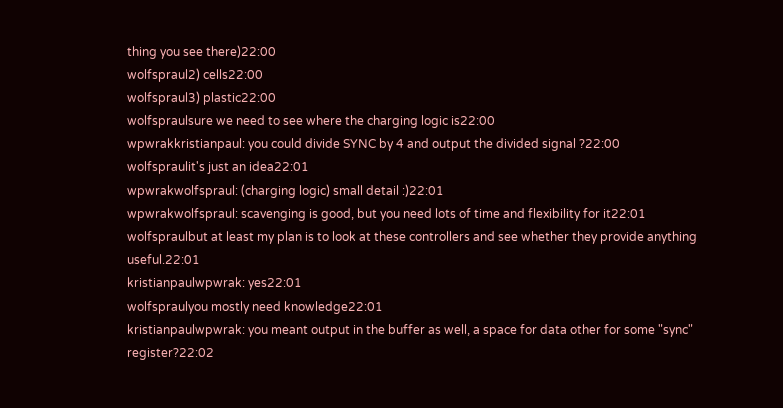thing you see there)22:00
wolfspraul2) cells22:00
wolfspraul3) plastic22:00
wolfspraulsure we need to see where the charging logic is22:00
wpwrakkristianpaul: you could divide SYNC by 4 and output the divided signal ?22:00
wolfspraulit's just an idea22:01
wpwrakwolfspraul: (charging logic) small detail :)22:01
wpwrakwolfspraul: scavenging is good, but you need lots of time and flexibility for it22:01
wolfspraulbut at least my plan is to look at these controllers and see whether they provide anything useful.22:01
kristianpaulwpwrak: yes22:01
wolfspraulyou mostly need knowledge22:01
kristianpaulwpwrak: you meant output in the buffer as well, a space for data other for some "sync" register?22:02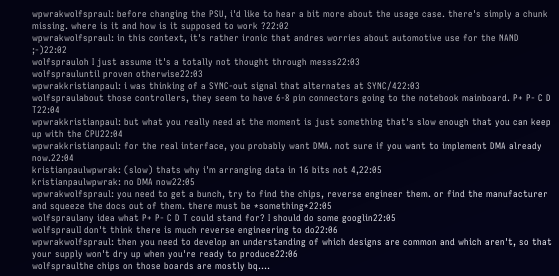wpwrakwolfspraul: before changing the PSU, i'd like to hear a bit more about the usage case. there's simply a chunk missing. where is it and how is it supposed to work ?22:02
wpwrakwolfspraul: in this context, it's rather ironic that andres worries about automotive use for the NAND ;-)22:02
wolfsprauloh I just assume it's a totally not thought through messs22:03
wolfsprauluntil proven otherwise22:03
wpwrakkristianpaul: i was thinking of a SYNC-out signal that alternates at SYNC/422:03
wolfspraulabout those controllers, they seem to have 6-8 pin connectors going to the notebook mainboard. P+ P- C D T22:04
wpwrakkristianpaul: but what you really need at the moment is just something that's slow enough that you can keep up with the CPU22:04
wpwrakkristianpaul: for the real interface, you probably want DMA. not sure if you want to implement DMA already now.22:04
kristianpaulwpwrak: (slow) thats why i'm arranging data in 16 bits not 4,22:05
kristianpaulwpwrak: no DMA now22:05
wpwrakwolfspraul: you need to get a bunch, try to find the chips, reverse engineer them. or find the manufacturer and squeeze the docs out of them. there must be *something*22:05
wolfspraulany idea what P+ P- C D T could stand for? I should do some googlin22:05
wolfspraulI don't think there is much reverse engineering to do22:06
wpwrakwolfspraul: then you need to develop an understanding of which designs are common and which aren't, so that your supply won't dry up when you're ready to produce22:06
wolfspraulthe chips on those boards are mostly bq....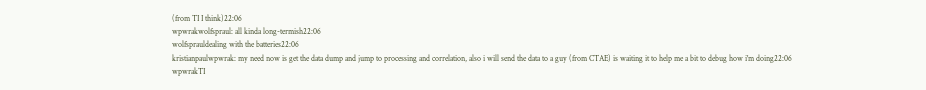(from TI I think)22:06
wpwrakwolfspraul: all kinda long-termish22:06
wolfsprauldealing with the batteries22:06
kristianpaulwpwrak: my need now is get the data dump and jump to processing and correlation, also i will send the data to a guy (from CTAE) is waiting it to help me a bit to debug how i'm doing22:06
wpwrakTI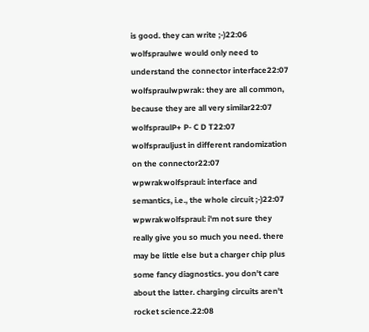is good. they can write ;-)22:06
wolfspraulwe would only need to understand the connector interface22:07
wolfspraulwpwrak: they are all common, because they are all very similar22:07
wolfspraulP+ P- C D T22:07
wolfsprauljust in different randomization on the connector22:07
wpwrakwolfspraul: interface and semantics, i.e., the whole circuit ;-)22:07
wpwrakwolfspraul: i'm not sure they really give you so much you need. there may be little else but a charger chip plus some fancy diagnostics. you don't care about the latter. charging circuits aren't rocket science.22:08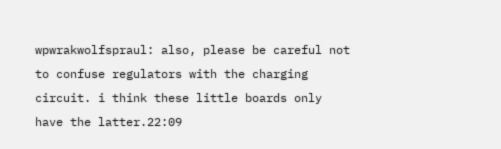wpwrakwolfspraul: also, please be careful not to confuse regulators with the charging circuit. i think these little boards only have the latter.22:09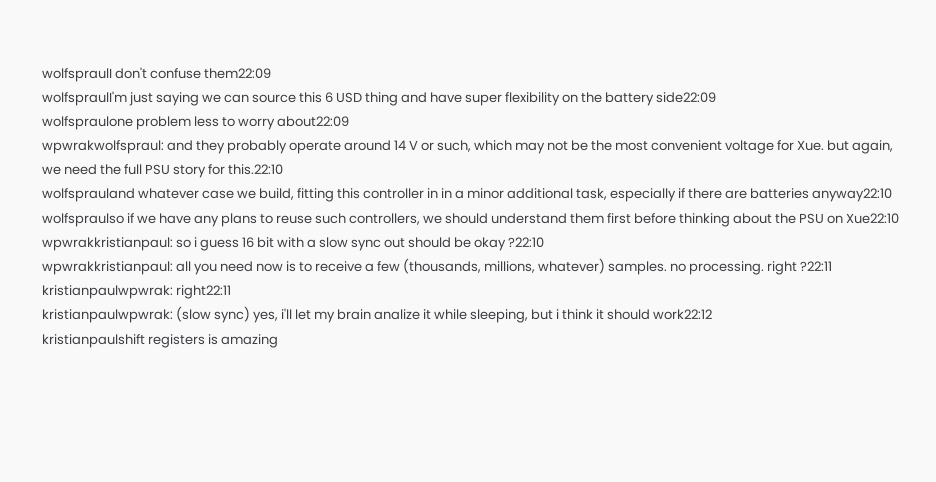wolfspraulI don't confuse them22:09
wolfspraulI'm just saying we can source this 6 USD thing and have super flexibility on the battery side22:09
wolfspraulone problem less to worry about22:09
wpwrakwolfspraul: and they probably operate around 14 V or such, which may not be the most convenient voltage for Xue. but again, we need the full PSU story for this.22:10
wolfsprauland whatever case we build, fitting this controller in in a minor additional task, especially if there are batteries anyway22:10
wolfspraulso if we have any plans to reuse such controllers, we should understand them first before thinking about the PSU on Xue22:10
wpwrakkristianpaul: so i guess 16 bit with a slow sync out should be okay ?22:10
wpwrakkristianpaul: all you need now is to receive a few (thousands, millions, whatever) samples. no processing. right ?22:11
kristianpaulwpwrak: right22:11
kristianpaulwpwrak: (slow sync) yes, i'll let my brain analize it while sleeping, but i think it should work22:12
kristianpaulshift registers is amazing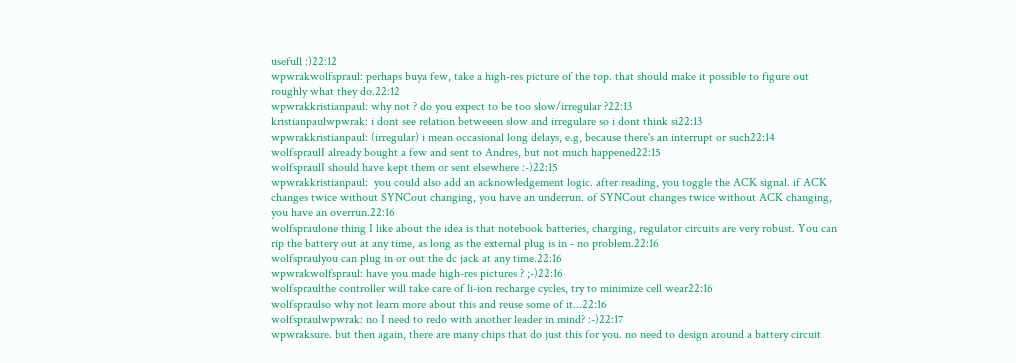usefull :)22:12
wpwrakwolfspraul: perhaps buya few, take a high-res picture of the top. that should make it possible to figure out roughly what they do.22:12
wpwrakkristianpaul: why not ? do you expect to be too slow/irregular ?22:13
kristianpaulwpwrak: i dont see relation betweeen slow and irregulare so i dont think si22:13
wpwrakkristianpaul: (irregular) i mean occasional long delays, e.g, because there's an interrupt or such22:14
wolfspraulI already bought a few and sent to Andres, but not much happened22:15
wolfspraulI should have kept them or sent elsewhere :-)22:15
wpwrakkristianpaul:  you could also add an acknowledgement logic. after reading, you toggle the ACK signal. if ACK changes twice without SYNCout changing, you have an underrun. of SYNCout changes twice without ACK changing, you have an overrun.22:16
wolfspraulone thing I like about the idea is that notebook batteries, charging, regulator circuits are very robust. You can rip the battery out at any time, as long as the external plug is in - no problem.22:16
wolfspraulyou can plug in or out the dc jack at any time.22:16
wpwrakwolfspraul: have you made high-res pictures ? ;-)22:16
wolfspraulthe controller will take care of li-ion recharge cycles, try to minimize cell wear22:16
wolfspraulso why not learn more about this and reuse some of it...22:16
wolfspraulwpwrak: no I need to redo with another leader in mind? :-)22:17
wpwraksure. but then again, there are many chips that do just this for you. no need to design around a battery circuit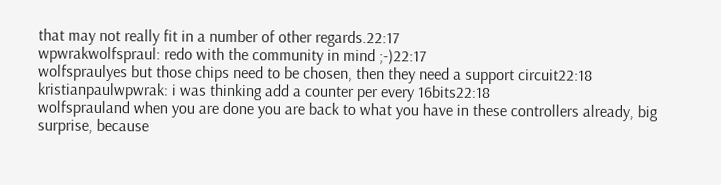that may not really fit in a number of other regards.22:17
wpwrakwolfspraul: redo with the community in mind ;-)22:17
wolfspraulyes but those chips need to be chosen, then they need a support circuit22:18
kristianpaulwpwrak: i was thinking add a counter per every 16bits22:18
wolfsprauland when you are done you are back to what you have in these controllers already, big surprise, because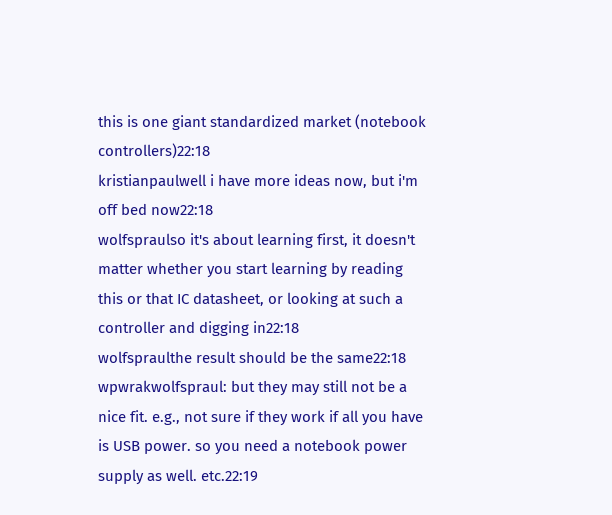this is one giant standardized market (notebook controllers)22:18
kristianpaulwell i have more ideas now, but i'm off bed now22:18
wolfspraulso it's about learning first, it doesn't matter whether you start learning by reading this or that IC datasheet, or looking at such a controller and digging in22:18
wolfspraulthe result should be the same22:18
wpwrakwolfspraul: but they may still not be a nice fit. e.g., not sure if they work if all you have is USB power. so you need a notebook power supply as well. etc.22:19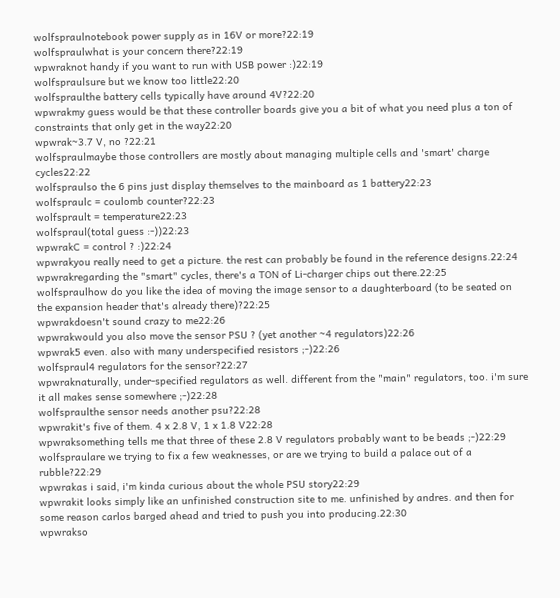wolfspraulnotebook power supply as in 16V or more?22:19
wolfspraulwhat is your concern there?22:19
wpwraknot handy if you want to run with USB power :)22:19
wolfspraulsure but we know too little22:20
wolfspraulthe battery cells typically have around 4V?22:20
wpwrakmy guess would be that these controller boards give you a bit of what you need plus a ton of constraints that only get in the way22:20
wpwrak~3.7 V, no ?22:21
wolfspraulmaybe those controllers are mostly about managing multiple cells and 'smart' charge cycles22:22
wolfspraulso the 6 pins just display themselves to the mainboard as 1 battery22:23
wolfspraulc = coulomb counter?22:23
wolfsprault = temperature22:23
wolfspraul(total guess :-))22:23
wpwrakC = control ? :)22:24
wpwrakyou really need to get a picture. the rest can probably be found in the reference designs.22:24
wpwrakregarding the "smart" cycles, there's a TON of Li-charger chips out there.22:25
wolfspraulhow do you like the idea of moving the image sensor to a daughterboard (to be seated on the expansion header that's already there)?22:25
wpwrakdoesn't sound crazy to me22:26
wpwrakwould you also move the sensor PSU ? (yet another ~4 regulators)22:26
wpwrak5 even. also with many underspecified resistors ;-)22:26
wolfspraul4 regulators for the sensor?22:27
wpwraknaturally, under-specified regulators as well. different from the "main" regulators, too. i'm sure it all makes sense somewhere ;-)22:28
wolfspraulthe sensor needs another psu?22:28
wpwrakit's five of them. 4 x 2.8 V, 1 x 1.8 V22:28
wpwraksomething tells me that three of these 2.8 V regulators probably want to be beads ;-)22:29
wolfspraulare we trying to fix a few weaknesses, or are we trying to build a palace out of a rubble?22:29
wpwrakas i said, i'm kinda curious about the whole PSU story22:29
wpwrakit looks simply like an unfinished construction site to me. unfinished by andres. and then for some reason carlos barged ahead and tried to push you into producing.22:30
wpwrakso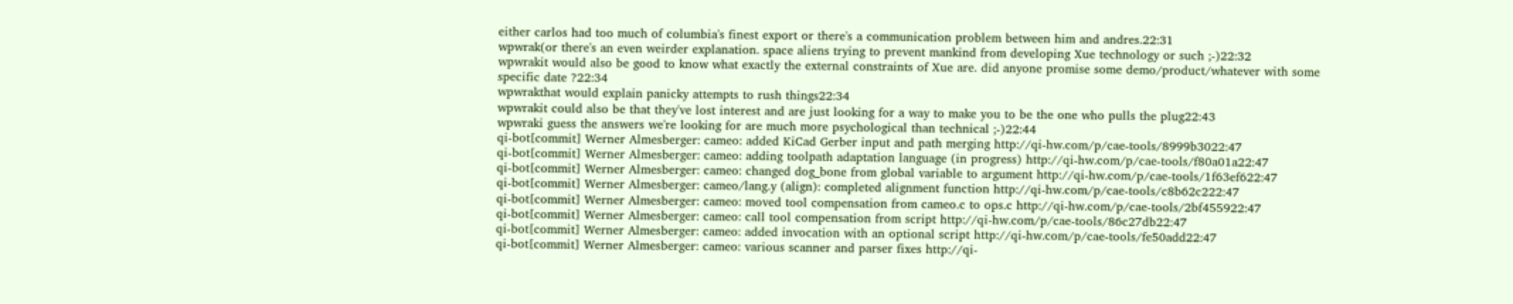either carlos had too much of columbia's finest export or there's a communication problem between him and andres.22:31
wpwrak(or there's an even weirder explanation. space aliens trying to prevent mankind from developing Xue technology or such ;-)22:32
wpwrakit would also be good to know what exactly the external constraints of Xue are. did anyone promise some demo/product/whatever with some specific date ?22:34
wpwrakthat would explain panicky attempts to rush things22:34
wpwrakit could also be that they've lost interest and are just looking for a way to make you to be the one who pulls the plug22:43
wpwraki guess the answers we're looking for are much more psychological than technical ;-)22:44
qi-bot[commit] Werner Almesberger: cameo: added KiCad Gerber input and path merging http://qi-hw.com/p/cae-tools/8999b3022:47
qi-bot[commit] Werner Almesberger: cameo: adding toolpath adaptation language (in progress) http://qi-hw.com/p/cae-tools/f80a01a22:47
qi-bot[commit] Werner Almesberger: cameo: changed dog_bone from global variable to argument http://qi-hw.com/p/cae-tools/1f63ef622:47
qi-bot[commit] Werner Almesberger: cameo/lang.y (align): completed alignment function http://qi-hw.com/p/cae-tools/c8b62c222:47
qi-bot[commit] Werner Almesberger: cameo: moved tool compensation from cameo.c to ops.c http://qi-hw.com/p/cae-tools/2bf455922:47
qi-bot[commit] Werner Almesberger: cameo: call tool compensation from script http://qi-hw.com/p/cae-tools/86c27db22:47
qi-bot[commit] Werner Almesberger: cameo: added invocation with an optional script http://qi-hw.com/p/cae-tools/fe50add22:47
qi-bot[commit] Werner Almesberger: cameo: various scanner and parser fixes http://qi-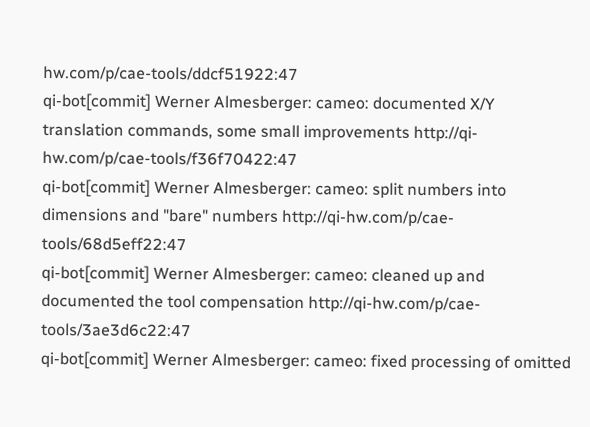hw.com/p/cae-tools/ddcf51922:47
qi-bot[commit] Werner Almesberger: cameo: documented X/Y translation commands, some small improvements http://qi-hw.com/p/cae-tools/f36f70422:47
qi-bot[commit] Werner Almesberger: cameo: split numbers into dimensions and "bare" numbers http://qi-hw.com/p/cae-tools/68d5eff22:47
qi-bot[commit] Werner Almesberger: cameo: cleaned up and documented the tool compensation http://qi-hw.com/p/cae-tools/3ae3d6c22:47
qi-bot[commit] Werner Almesberger: cameo: fixed processing of omitted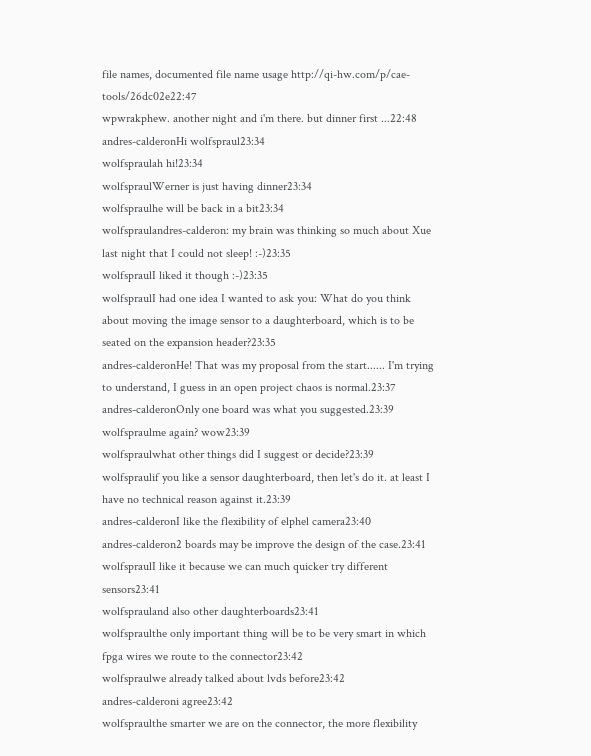file names, documented file name usage http://qi-hw.com/p/cae-tools/26dc02e22:47
wpwrakphew. another night and i'm there. but dinner first ...22:48
andres-calderonHi wolfspraul23:34
wolfspraulah hi!23:34
wolfspraulWerner is just having dinner23:34
wolfspraulhe will be back in a bit23:34
wolfspraulandres-calderon: my brain was thinking so much about Xue last night that I could not sleep! :-)23:35
wolfspraulI liked it though :-)23:35
wolfspraulI had one idea I wanted to ask you: What do you think about moving the image sensor to a daughterboard, which is to be seated on the expansion header?23:35
andres-calderonHe! That was my proposal from the start...... I'm trying to understand, I guess in an open project chaos is normal.23:37
andres-calderonOnly one board was what you suggested.23:39
wolfspraulme again? wow23:39
wolfspraulwhat other things did I suggest or decide?23:39
wolfspraulif you like a sensor daughterboard, then let's do it. at least I have no technical reason against it.23:39
andres-calderonI like the flexibility of elphel camera23:40
andres-calderon2 boards may be improve the design of the case.23:41
wolfspraulI like it because we can much quicker try different sensors23:41
wolfsprauland also other daughterboards23:41
wolfspraulthe only important thing will be to be very smart in which fpga wires we route to the connector23:42
wolfspraulwe already talked about lvds before23:42
andres-calderoni agree23:42
wolfspraulthe smarter we are on the connector, the more flexibility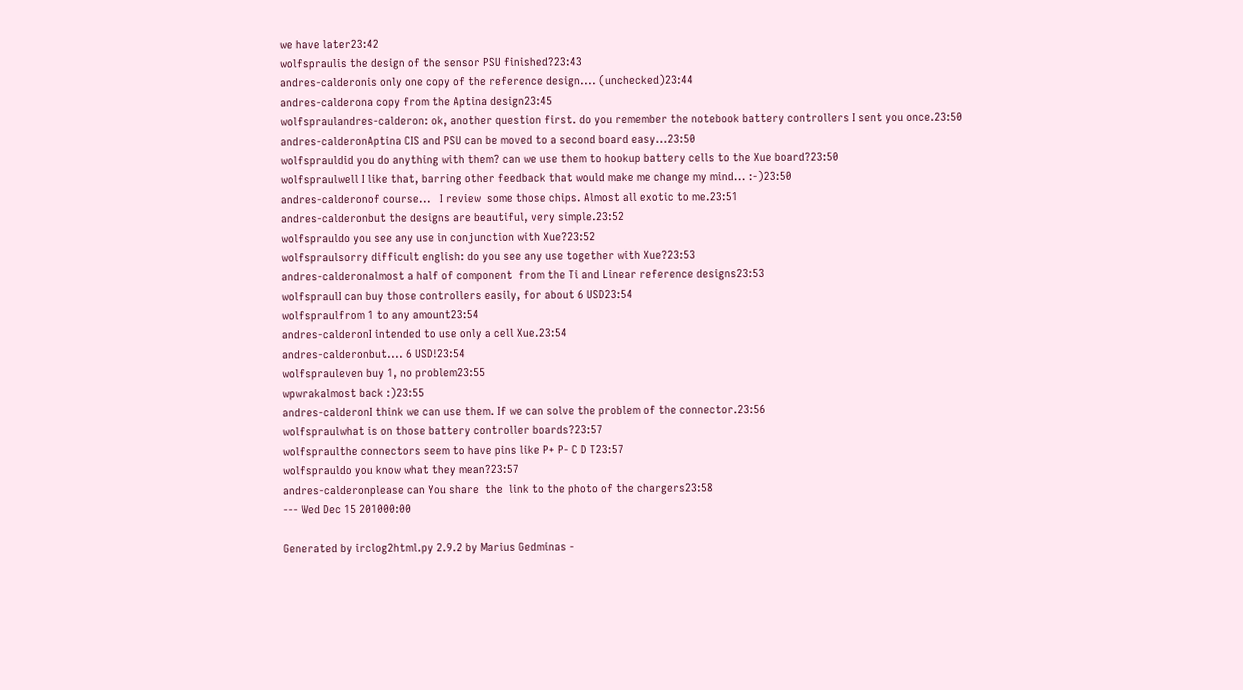we have later23:42
wolfspraulis the design of the sensor PSU finished?23:43
andres-calderonis only one copy of the reference design.... (unchecked)23:44
andres-calderona copy from the Aptina design23:45
wolfspraulandres-calderon: ok, another question first. do you remember the notebook battery controllers I sent you once.23:50
andres-calderonAptina CIS and PSU can be moved to a second board easy...23:50
wolfsprauldid you do anything with them? can we use them to hookup battery cells to the Xue board?23:50
wolfspraulwell I like that, barring other feedback that would make me change my mind... :-)23:50
andres-calderonof course...   I review  some those chips. Almost all exotic to me.23:51
andres-calderonbut the designs are beautiful, very simple.23:52
wolfsprauldo you see any use in conjunction with Xue?23:52
wolfspraulsorry difficult english: do you see any use together with Xue?23:53
andres-calderonalmost a half of component  from the Ti and Linear reference designs23:53
wolfspraulI can buy those controllers easily, for about 6 USD23:54
wolfspraulfrom 1 to any amount23:54
andres-calderonI intended to use only a cell Xue.23:54
andres-calderonbut.... 6 USD!23:54
wolfsprauleven buy 1, no problem23:55
wpwrakalmost back :)23:55
andres-calderonI think we can use them. If we can solve the problem of the connector.23:56
wolfspraulwhat is on those battery controller boards?23:57
wolfspraulthe connectors seem to have pins like P+ P- C D T23:57
wolfsprauldo you know what they mean?23:57
andres-calderonplease can You share  the  link to the photo of the chargers23:58
--- Wed Dec 15 201000:00

Generated by irclog2html.py 2.9.2 by Marius Gedminas -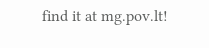find it at mg.pov.lt!